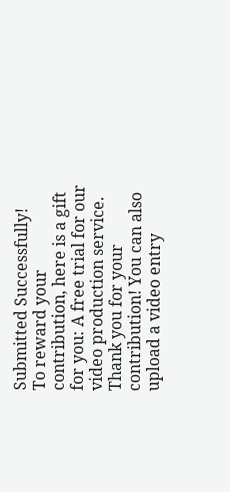Submitted Successfully!
To reward your contribution, here is a gift for you: A free trial for our video production service.
Thank you for your contribution! You can also upload a video entry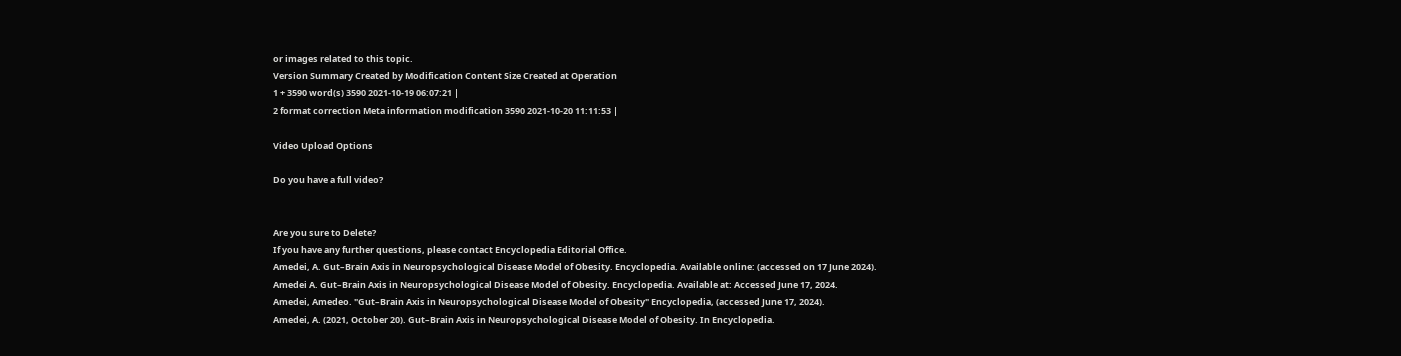or images related to this topic.
Version Summary Created by Modification Content Size Created at Operation
1 + 3590 word(s) 3590 2021-10-19 06:07:21 |
2 format correction Meta information modification 3590 2021-10-20 11:11:53 |

Video Upload Options

Do you have a full video?


Are you sure to Delete?
If you have any further questions, please contact Encyclopedia Editorial Office.
Amedei, A. Gut–Brain Axis in Neuropsychological Disease Model of Obesity. Encyclopedia. Available online: (accessed on 17 June 2024).
Amedei A. Gut–Brain Axis in Neuropsychological Disease Model of Obesity. Encyclopedia. Available at: Accessed June 17, 2024.
Amedei, Amedeo. "Gut–Brain Axis in Neuropsychological Disease Model of Obesity" Encyclopedia, (accessed June 17, 2024).
Amedei, A. (2021, October 20). Gut–Brain Axis in Neuropsychological Disease Model of Obesity. In Encyclopedia.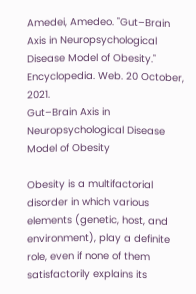Amedei, Amedeo. "Gut–Brain Axis in Neuropsychological Disease Model of Obesity." Encyclopedia. Web. 20 October, 2021.
Gut–Brain Axis in Neuropsychological Disease Model of Obesity

Obesity is a multifactorial disorder in which various elements (genetic, host, and environment), play a definite role, even if none of them satisfactorily explains its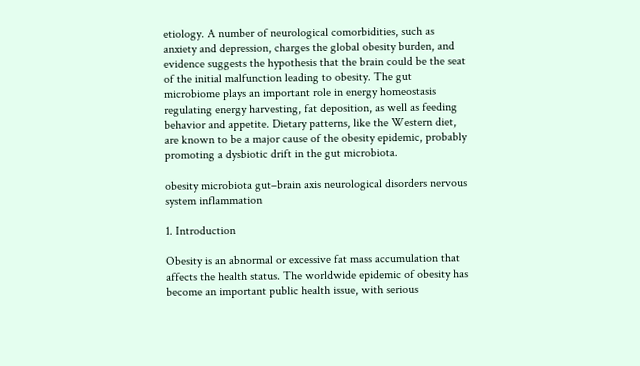etiology. A number of neurological comorbidities, such as anxiety and depression, charges the global obesity burden, and evidence suggests the hypothesis that the brain could be the seat of the initial malfunction leading to obesity. The gut microbiome plays an important role in energy homeostasis regulating energy harvesting, fat deposition, as well as feeding behavior and appetite. Dietary patterns, like the Western diet, are known to be a major cause of the obesity epidemic, probably promoting a dysbiotic drift in the gut microbiota.

obesity microbiota gut–brain axis neurological disorders nervous system inflammation

1. Introduction

Obesity is an abnormal or excessive fat mass accumulation that affects the health status. The worldwide epidemic of obesity has become an important public health issue, with serious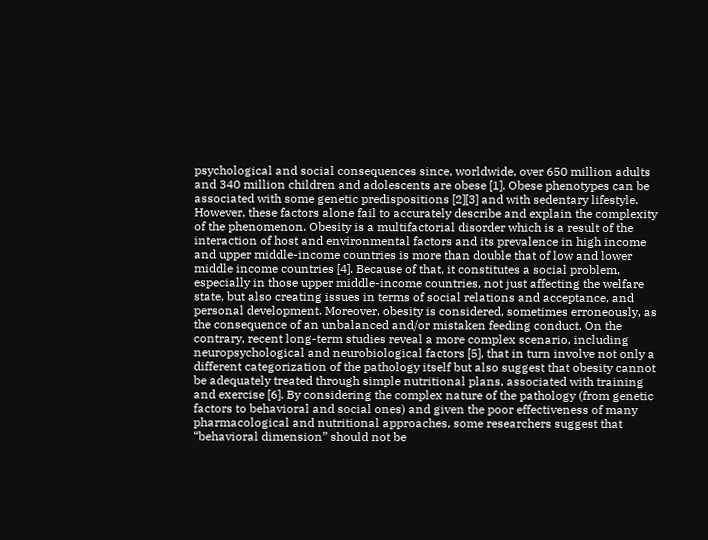psychological and social consequences since, worldwide, over 650 million adults and 340 million children and adolescents are obese [1]. Obese phenotypes can be associated with some genetic predispositions [2][3] and with sedentary lifestyle. However, these factors alone fail to accurately describe and explain the complexity of the phenomenon. Obesity is a multifactorial disorder which is a result of the interaction of host and environmental factors and its prevalence in high income and upper middle-income countries is more than double that of low and lower middle income countries [4]. Because of that, it constitutes a social problem, especially in those upper middle-income countries, not just affecting the welfare state, but also creating issues in terms of social relations and acceptance, and personal development. Moreover, obesity is considered, sometimes erroneously, as the consequence of an unbalanced and/or mistaken feeding conduct. On the contrary, recent long-term studies reveal a more complex scenario, including neuropsychological and neurobiological factors [5], that in turn involve not only a different categorization of the pathology itself but also suggest that obesity cannot be adequately treated through simple nutritional plans, associated with training and exercise [6]. By considering the complex nature of the pathology (from genetic factors to behavioral and social ones) and given the poor effectiveness of many pharmacological and nutritional approaches, some researchers suggest that “behavioral dimension” should not be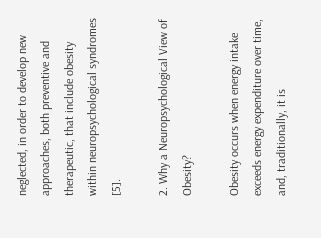neglected, in order to develop new approaches, both preventive and therapeutic, that include obesity within neuropsychological syndromes [5].

2. Why a Neuropsychological View of Obesity?

Obesity occurs when energy intake exceeds energy expenditure over time, and, traditionally, it is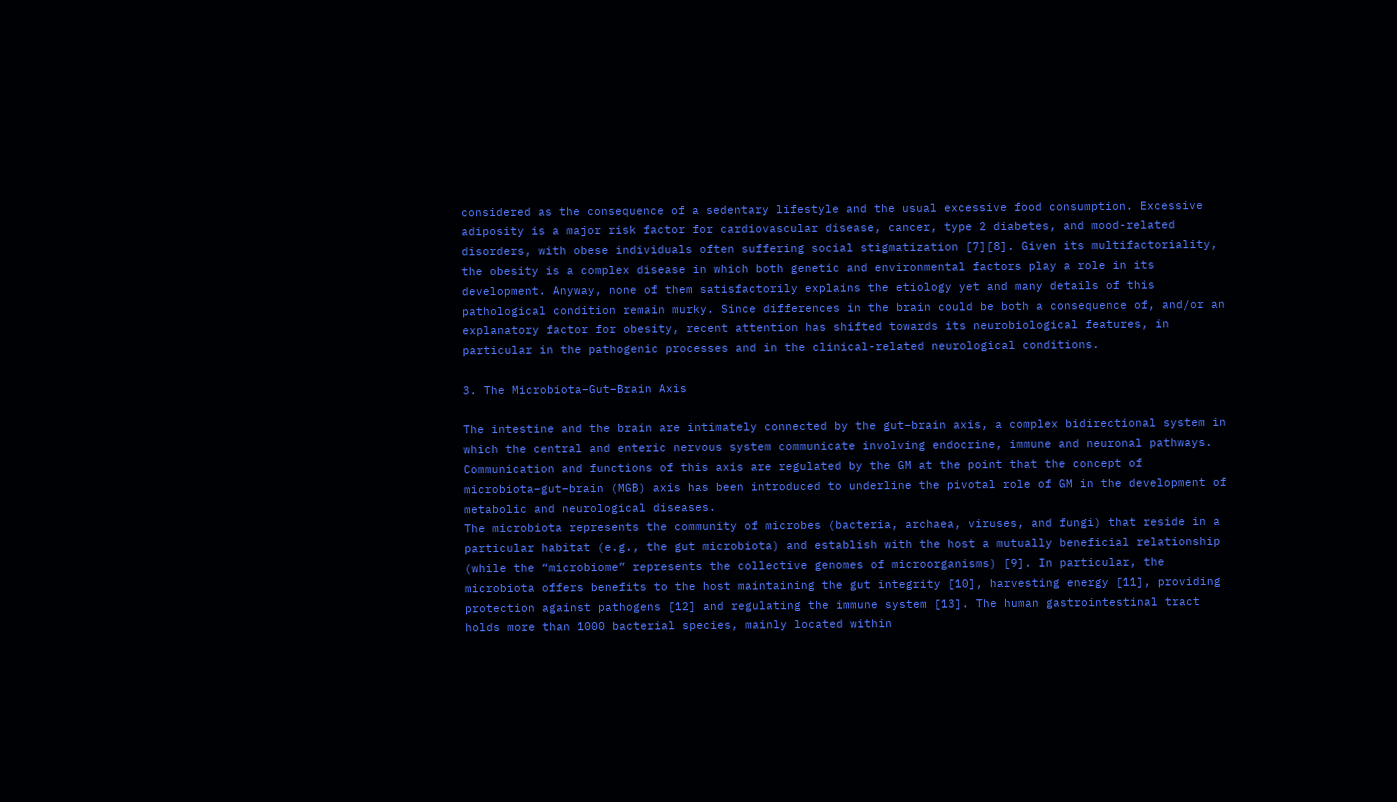considered as the consequence of a sedentary lifestyle and the usual excessive food consumption. Excessive adiposity is a major risk factor for cardiovascular disease, cancer, type 2 diabetes, and mood-related disorders, with obese individuals often suffering social stigmatization [7][8]. Given its multifactoriality, the obesity is a complex disease in which both genetic and environmental factors play a role in its development. Anyway, none of them satisfactorily explains the etiology yet and many details of this pathological condition remain murky. Since differences in the brain could be both a consequence of, and/or an explanatory factor for obesity, recent attention has shifted towards its neurobiological features, in particular in the pathogenic processes and in the clinical-related neurological conditions.

3. The Microbiota–Gut–Brain Axis

The intestine and the brain are intimately connected by the gut–brain axis, a complex bidirectional system in which the central and enteric nervous system communicate involving endocrine, immune and neuronal pathways. Communication and functions of this axis are regulated by the GM at the point that the concept of microbiota–gut–brain (MGB) axis has been introduced to underline the pivotal role of GM in the development of metabolic and neurological diseases.
The microbiota represents the community of microbes (bacteria, archaea, viruses, and fungi) that reside in a particular habitat (e.g., the gut microbiota) and establish with the host a mutually beneficial relationship (while the “microbiome” represents the collective genomes of microorganisms) [9]. In particular, the microbiota offers benefits to the host maintaining the gut integrity [10], harvesting energy [11], providing protection against pathogens [12] and regulating the immune system [13]. The human gastrointestinal tract holds more than 1000 bacterial species, mainly located within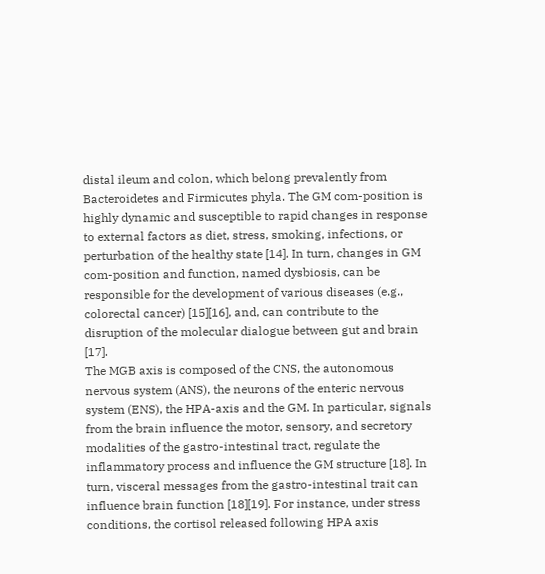distal ileum and colon, which belong prevalently from Bacteroidetes and Firmicutes phyla. The GM com-position is highly dynamic and susceptible to rapid changes in response to external factors as diet, stress, smoking, infections, or perturbation of the healthy state [14]. In turn, changes in GM com-position and function, named dysbiosis, can be responsible for the development of various diseases (e.g., colorectal cancer) [15][16], and, can contribute to the disruption of the molecular dialogue between gut and brain [17].
The MGB axis is composed of the CNS, the autonomous nervous system (ANS), the neurons of the enteric nervous system (ENS), the HPA-axis and the GM. In particular, signals from the brain influence the motor, sensory, and secretory modalities of the gastro-intestinal tract, regulate the inflammatory process and influence the GM structure [18]. In turn, visceral messages from the gastro-intestinal trait can influence brain function [18][19]. For instance, under stress conditions, the cortisol released following HPA axis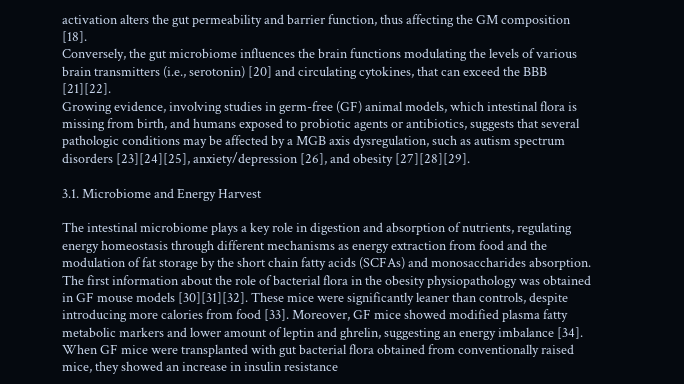activation alters the gut permeability and barrier function, thus affecting the GM composition [18].
Conversely, the gut microbiome influences the brain functions modulating the levels of various brain transmitters (i.e., serotonin) [20] and circulating cytokines, that can exceed the BBB [21][22].
Growing evidence, involving studies in germ-free (GF) animal models, which intestinal flora is missing from birth, and humans exposed to probiotic agents or antibiotics, suggests that several pathologic conditions may be affected by a MGB axis dysregulation, such as autism spectrum disorders [23][24][25], anxiety/depression [26], and obesity [27][28][29].

3.1. Microbiome and Energy Harvest

The intestinal microbiome plays a key role in digestion and absorption of nutrients, regulating energy homeostasis through different mechanisms as energy extraction from food and the modulation of fat storage by the short chain fatty acids (SCFAs) and monosaccharides absorption.
The first information about the role of bacterial flora in the obesity physiopathology was obtained in GF mouse models [30][31][32]. These mice were significantly leaner than controls, despite introducing more calories from food [33]. Moreover, GF mice showed modified plasma fatty metabolic markers and lower amount of leptin and ghrelin, suggesting an energy imbalance [34]. When GF mice were transplanted with gut bacterial flora obtained from conventionally raised mice, they showed an increase in insulin resistance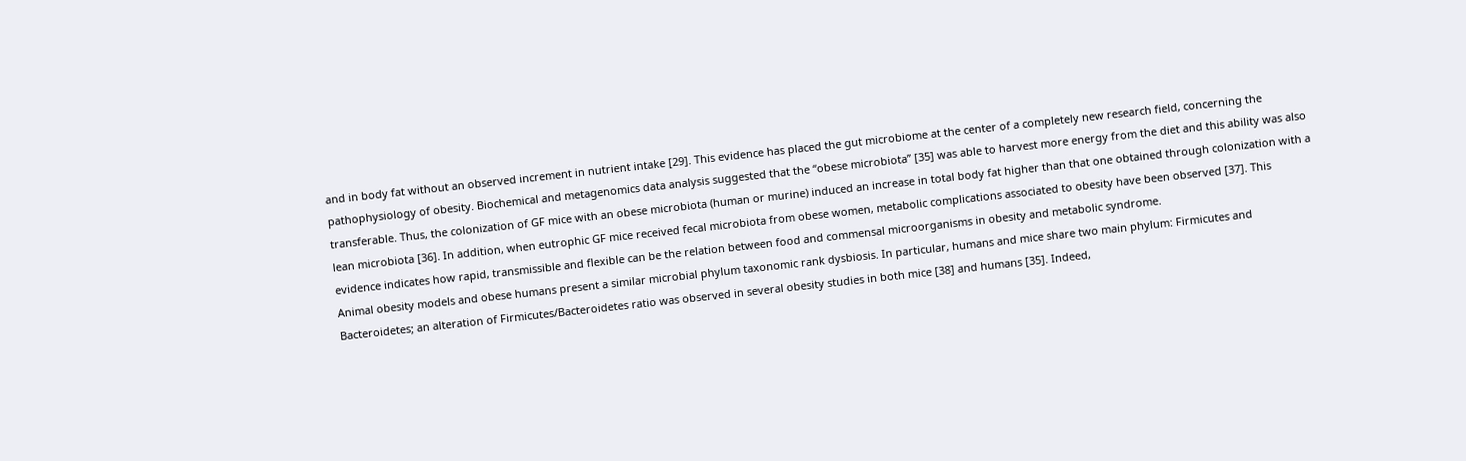and in body fat without an observed increment in nutrient intake [29]. This evidence has placed the gut microbiome at the center of a completely new research field, concerning the pathophysiology of obesity. Biochemical and metagenomics data analysis suggested that the “obese microbiota” [35] was able to harvest more energy from the diet and this ability was also transferable. Thus, the colonization of GF mice with an obese microbiota (human or murine) induced an increase in total body fat higher than that one obtained through colonization with a lean microbiota [36]. In addition, when eutrophic GF mice received fecal microbiota from obese women, metabolic complications associated to obesity have been observed [37]. This evidence indicates how rapid, transmissible and flexible can be the relation between food and commensal microorganisms in obesity and metabolic syndrome.
Animal obesity models and obese humans present a similar microbial phylum taxonomic rank dysbiosis. In particular, humans and mice share two main phylum: Firmicutes and Bacteroidetes; an alteration of Firmicutes/Bacteroidetes ratio was observed in several obesity studies in both mice [38] and humans [35]. Indeed,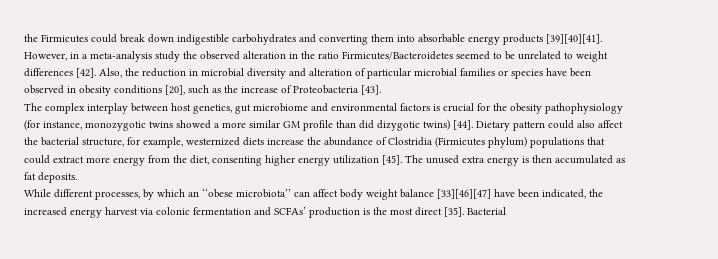the Firmicutes could break down indigestible carbohydrates and converting them into absorbable energy products [39][40][41]. However, in a meta-analysis study the observed alteration in the ratio Firmicutes/Bacteroidetes seemed to be unrelated to weight differences [42]. Also, the reduction in microbial diversity and alteration of particular microbial families or species have been observed in obesity conditions [20], such as the increase of Proteobacteria [43].
The complex interplay between host genetics, gut microbiome and environmental factors is crucial for the obesity pathophysiology (for instance, monozygotic twins showed a more similar GM profile than did dizygotic twins) [44]. Dietary pattern could also affect the bacterial structure, for example, westernized diets increase the abundance of Clostridia (Firmicutes phylum) populations that could extract more energy from the diet, consenting higher energy utilization [45]. The unused extra energy is then accumulated as fat deposits.
While different processes, by which an ‘‘obese microbiota’’ can affect body weight balance [33][46][47] have been indicated, the increased energy harvest via colonic fermentation and SCFAs’ production is the most direct [35]. Bacterial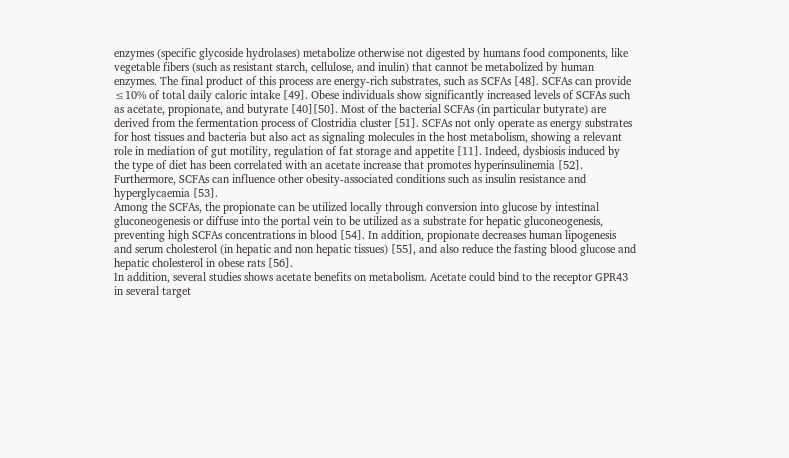enzymes (specific glycoside hydrolases) metabolize otherwise not digested by humans food components, like vegetable fibers (such as resistant starch, cellulose, and inulin) that cannot be metabolized by human enzymes. The final product of this process are energy-rich substrates, such as SCFAs [48]. SCFAs can provide ≤10% of total daily caloric intake [49]. Obese individuals show significantly increased levels of SCFAs such as acetate, propionate, and butyrate [40][50]. Most of the bacterial SCFAs (in particular butyrate) are derived from the fermentation process of Clostridia cluster [51]. SCFAs not only operate as energy substrates for host tissues and bacteria but also act as signaling molecules in the host metabolism, showing a relevant role in mediation of gut motility, regulation of fat storage and appetite [11]. Indeed, dysbiosis induced by the type of diet has been correlated with an acetate increase that promotes hyperinsulinemia [52]. Furthermore, SCFAs can influence other obesity-associated conditions such as insulin resistance and hyperglycaemia [53].
Among the SCFAs, the propionate can be utilized locally through conversion into glucose by intestinal gluconeogenesis or diffuse into the portal vein to be utilized as a substrate for hepatic gluconeogenesis, preventing high SCFAs concentrations in blood [54]. In addition, propionate decreases human lipogenesis and serum cholesterol (in hepatic and non hepatic tissues) [55], and also reduce the fasting blood glucose and hepatic cholesterol in obese rats [56].
In addition, several studies shows acetate benefits on metabolism. Acetate could bind to the receptor GPR43 in several target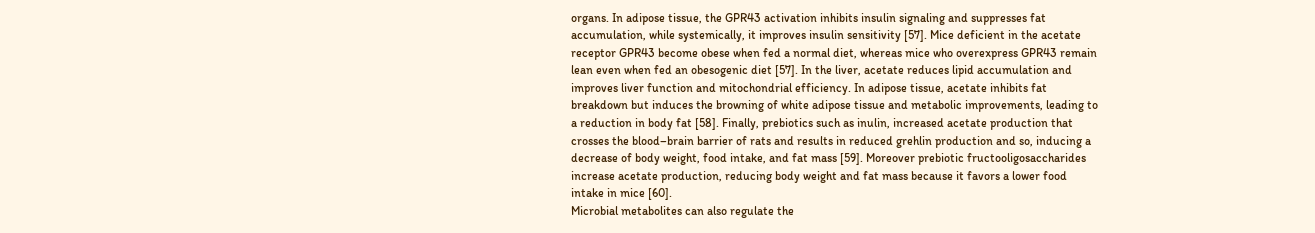organs. In adipose tissue, the GPR43 activation inhibits insulin signaling and suppresses fat accumulation, while systemically, it improves insulin sensitivity [57]. Mice deficient in the acetate receptor GPR43 become obese when fed a normal diet, whereas mice who overexpress GPR43 remain lean even when fed an obesogenic diet [57]. In the liver, acetate reduces lipid accumulation and improves liver function and mitochondrial efficiency. In adipose tissue, acetate inhibits fat breakdown but induces the browning of white adipose tissue and metabolic improvements, leading to a reduction in body fat [58]. Finally, prebiotics such as inulin, increased acetate production that crosses the blood–brain barrier of rats and results in reduced grehlin production and so, inducing a decrease of body weight, food intake, and fat mass [59]. Moreover prebiotic fructooligosaccharides increase acetate production, reducing body weight and fat mass because it favors a lower food intake in mice [60].
Microbial metabolites can also regulate the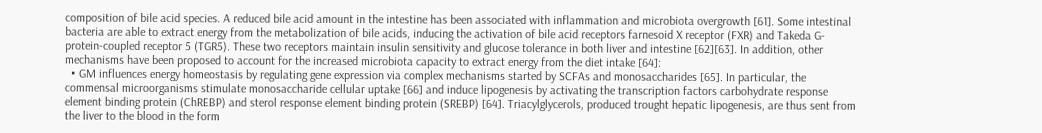composition of bile acid species. A reduced bile acid amount in the intestine has been associated with inflammation and microbiota overgrowth [61]. Some intestinal bacteria are able to extract energy from the metabolization of bile acids, inducing the activation of bile acid receptors farnesoid X receptor (FXR) and Takeda G-protein-coupled receptor 5 (TGR5). These two receptors maintain insulin sensitivity and glucose tolerance in both liver and intestine [62][63]. In addition, other mechanisms have been proposed to account for the increased microbiota capacity to extract energy from the diet intake [64]:
  • GM influences energy homeostasis by regulating gene expression via complex mechanisms started by SCFAs and monosaccharides [65]. In particular, the commensal microorganisms stimulate monosaccharide cellular uptake [66] and induce lipogenesis by activating the transcription factors carbohydrate response element binding protein (ChREBP) and sterol response element binding protein (SREBP) [64]. Triacylglycerols, produced trought hepatic lipogenesis, are thus sent from the liver to the blood in the form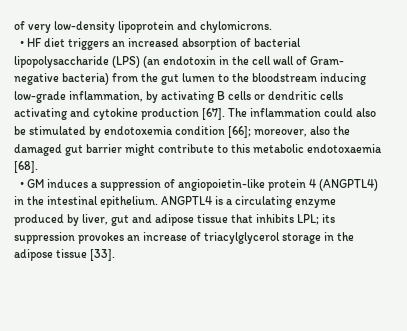of very low-density lipoprotein and chylomicrons.
  • HF diet triggers an increased absorption of bacterial lipopolysaccharide (LPS) (an endotoxin in the cell wall of Gram-negative bacteria) from the gut lumen to the bloodstream inducing low-grade inflammation, by activating B cells or dendritic cells activating and cytokine production [67]. The inflammation could also be stimulated by endotoxemia condition [66]; moreover, also the damaged gut barrier might contribute to this metabolic endotoxaemia [68].
  • GM induces a suppression of angiopoietin-like protein 4 (ANGPTL4) in the intestinal epithelium. ANGPTL4 is a circulating enzyme produced by liver, gut and adipose tissue that inhibits LPL; its suppression provokes an increase of triacylglycerol storage in the adipose tissue [33].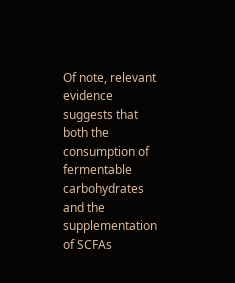Of note, relevant evidence suggests that both the consumption of fermentable carbohydrates and the supplementation of SCFAs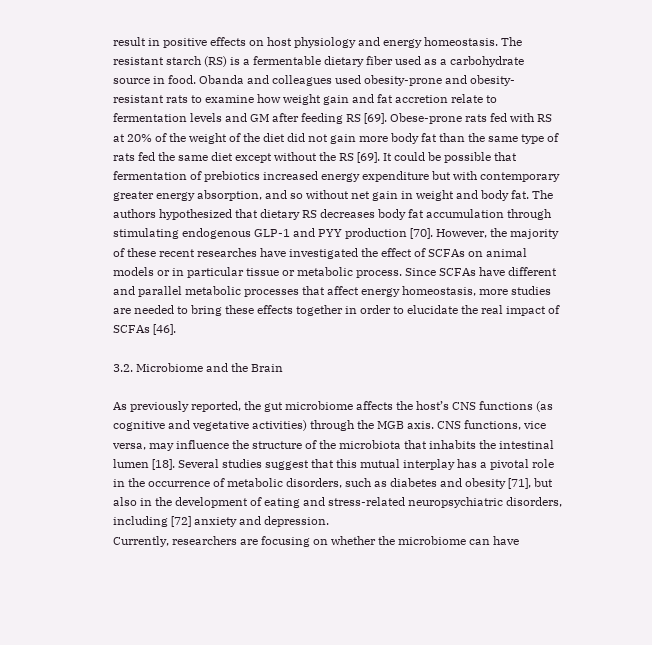result in positive effects on host physiology and energy homeostasis. The resistant starch (RS) is a fermentable dietary fiber used as a carbohydrate source in food. Obanda and colleagues used obesity-prone and obesity-resistant rats to examine how weight gain and fat accretion relate to fermentation levels and GM after feeding RS [69]. Obese-prone rats fed with RS at 20% of the weight of the diet did not gain more body fat than the same type of rats fed the same diet except without the RS [69]. It could be possible that fermentation of prebiotics increased energy expenditure but with contemporary greater energy absorption, and so without net gain in weight and body fat. The authors hypothesized that dietary RS decreases body fat accumulation through stimulating endogenous GLP-1 and PYY production [70]. However, the majority of these recent researches have investigated the effect of SCFAs on animal models or in particular tissue or metabolic process. Since SCFAs have different and parallel metabolic processes that affect energy homeostasis, more studies are needed to bring these effects together in order to elucidate the real impact of SCFAs [46].

3.2. Microbiome and the Brain

As previously reported, the gut microbiome affects the host’s CNS functions (as cognitive and vegetative activities) through the MGB axis. CNS functions, vice versa, may influence the structure of the microbiota that inhabits the intestinal lumen [18]. Several studies suggest that this mutual interplay has a pivotal role in the occurrence of metabolic disorders, such as diabetes and obesity [71], but also in the development of eating and stress-related neuropsychiatric disorders, including [72] anxiety and depression.
Currently, researchers are focusing on whether the microbiome can have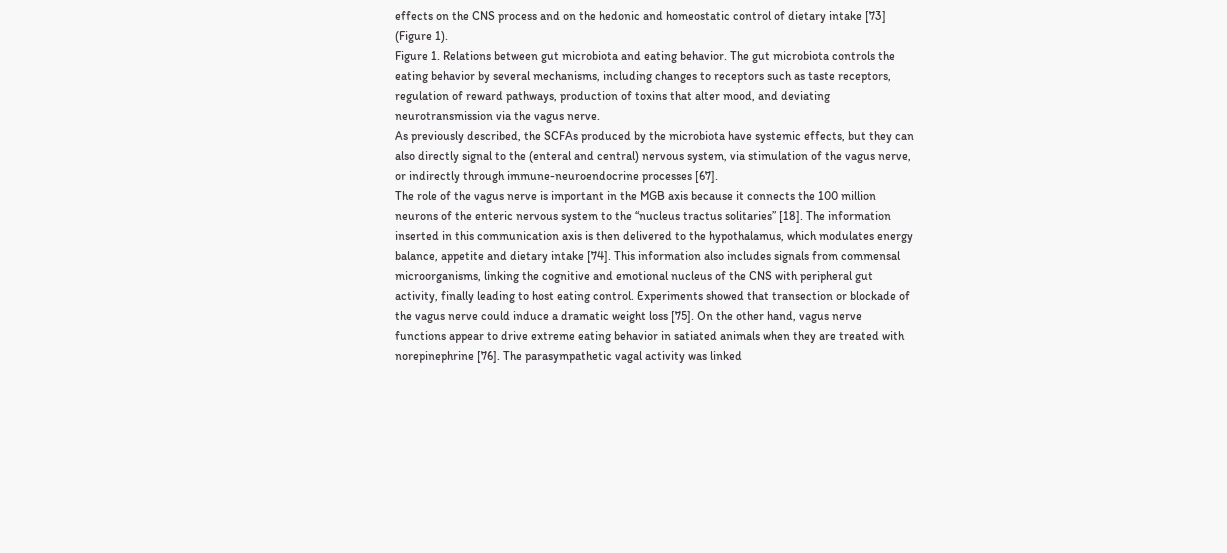effects on the CNS process and on the hedonic and homeostatic control of dietary intake [73] (Figure 1).
Figure 1. Relations between gut microbiota and eating behavior. The gut microbiota controls the eating behavior by several mechanisms, including changes to receptors such as taste receptors, regulation of reward pathways, production of toxins that alter mood, and deviating neurotransmission via the vagus nerve.
As previously described, the SCFAs produced by the microbiota have systemic effects, but they can also directly signal to the (enteral and central) nervous system, via stimulation of the vagus nerve, or indirectly through immune-neuroendocrine processes [67].
The role of the vagus nerve is important in the MGB axis because it connects the 100 million neurons of the enteric nervous system to the “nucleus tractus solitaries” [18]. The information inserted in this communication axis is then delivered to the hypothalamus, which modulates energy balance, appetite and dietary intake [74]. This information also includes signals from commensal microorganisms, linking the cognitive and emotional nucleus of the CNS with peripheral gut activity, finally leading to host eating control. Experiments showed that transection or blockade of the vagus nerve could induce a dramatic weight loss [75]. On the other hand, vagus nerve functions appear to drive extreme eating behavior in satiated animals when they are treated with norepinephrine [76]. The parasympathetic vagal activity was linked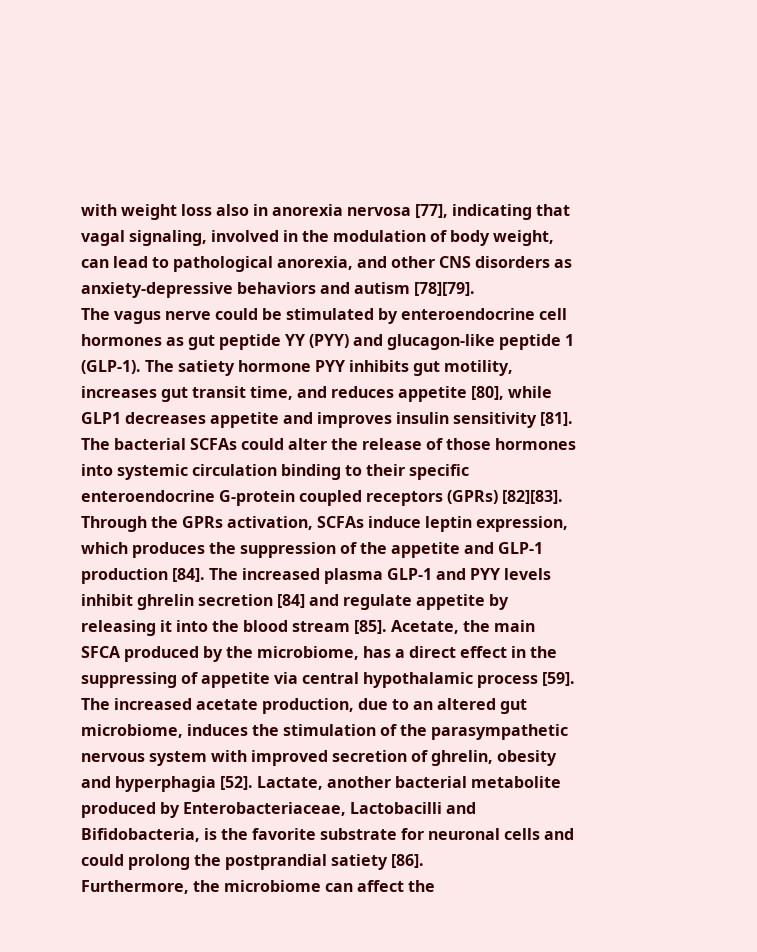with weight loss also in anorexia nervosa [77], indicating that vagal signaling, involved in the modulation of body weight, can lead to pathological anorexia, and other CNS disorders as anxiety-depressive behaviors and autism [78][79].
The vagus nerve could be stimulated by enteroendocrine cell hormones as gut peptide YY (PYY) and glucagon-like peptide 1 (GLP-1). The satiety hormone PYY inhibits gut motility, increases gut transit time, and reduces appetite [80], while GLP1 decreases appetite and improves insulin sensitivity [81]. The bacterial SCFAs could alter the release of those hormones into systemic circulation binding to their specific enteroendocrine G-protein coupled receptors (GPRs) [82][83]. Through the GPRs activation, SCFAs induce leptin expression, which produces the suppression of the appetite and GLP-1 production [84]. The increased plasma GLP-1 and PYY levels inhibit ghrelin secretion [84] and regulate appetite by releasing it into the blood stream [85]. Acetate, the main SFCA produced by the microbiome, has a direct effect in the suppressing of appetite via central hypothalamic process [59]. The increased acetate production, due to an altered gut microbiome, induces the stimulation of the parasympathetic nervous system with improved secretion of ghrelin, obesity and hyperphagia [52]. Lactate, another bacterial metabolite produced by Enterobacteriaceae, Lactobacilli and Bifidobacteria, is the favorite substrate for neuronal cells and could prolong the postprandial satiety [86].
Furthermore, the microbiome can affect the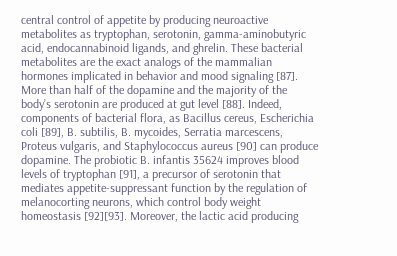central control of appetite by producing neuroactive metabolites as tryptophan, serotonin, gamma-aminobutyric acid, endocannabinoid ligands, and ghrelin. These bacterial metabolites are the exact analogs of the mammalian hormones implicated in behavior and mood signaling [87]. More than half of the dopamine and the majority of the body’s serotonin are produced at gut level [88]. Indeed, components of bacterial flora, as Bacillus cereus, Escherichia coli [89], B. subtilis, B. mycoides, Serratia marcescens, Proteus vulgaris, and Staphylococcus aureus [90] can produce dopamine. The probiotic B. infantis 35624 improves blood levels of tryptophan [91], a precursor of serotonin that mediates appetite-suppressant function by the regulation of melanocorting neurons, which control body weight homeostasis [92][93]. Moreover, the lactic acid producing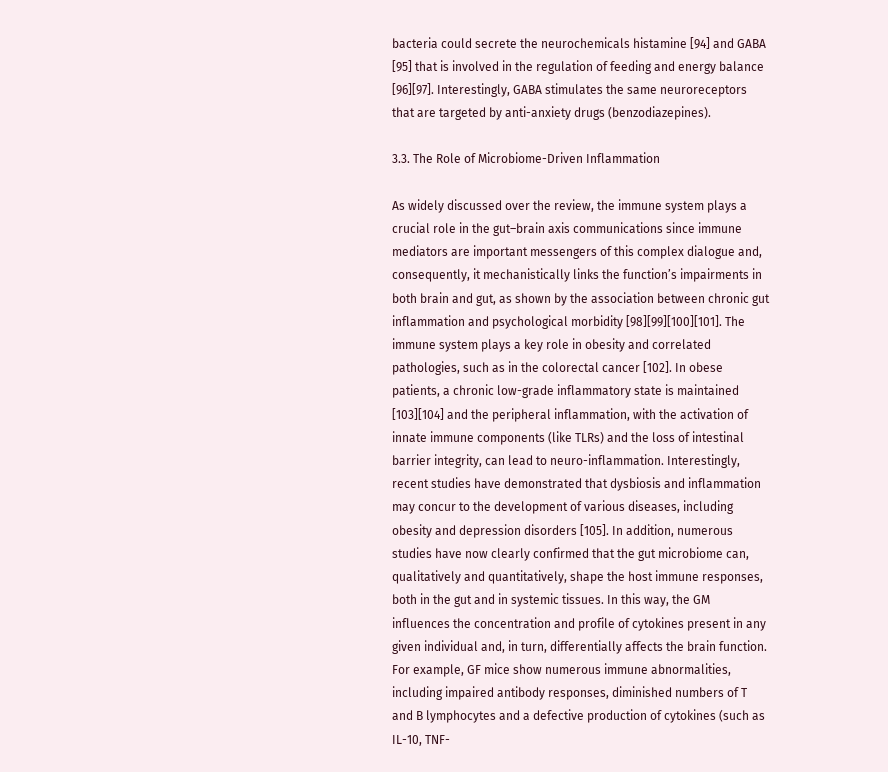bacteria could secrete the neurochemicals histamine [94] and GABA [95] that is involved in the regulation of feeding and energy balance [96][97]. Interestingly, GABA stimulates the same neuroreceptors that are targeted by anti-anxiety drugs (benzodiazepines).

3.3. The Role of Microbiome-Driven Inflammation

As widely discussed over the review, the immune system plays a crucial role in the gut–brain axis communications since immune mediators are important messengers of this complex dialogue and, consequently, it mechanistically links the function’s impairments in both brain and gut, as shown by the association between chronic gut inflammation and psychological morbidity [98][99][100][101]. The immune system plays a key role in obesity and correlated pathologies, such as in the colorectal cancer [102]. In obese patients, a chronic low-grade inflammatory state is maintained [103][104] and the peripheral inflammation, with the activation of innate immune components (like TLRs) and the loss of intestinal barrier integrity, can lead to neuro-inflammation. Interestingly, recent studies have demonstrated that dysbiosis and inflammation may concur to the development of various diseases, including obesity and depression disorders [105]. In addition, numerous studies have now clearly confirmed that the gut microbiome can, qualitatively and quantitatively, shape the host immune responses, both in the gut and in systemic tissues. In this way, the GM influences the concentration and profile of cytokines present in any given individual and, in turn, differentially affects the brain function. For example, GF mice show numerous immune abnormalities, including impaired antibody responses, diminished numbers of T and B lymphocytes and a defective production of cytokines (such as IL-10, TNF-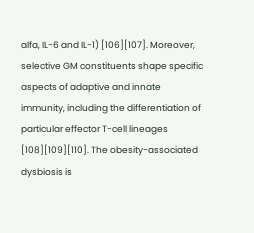alfa, IL-6 and IL-1) [106][107]. Moreover, selective GM constituents shape specific aspects of adaptive and innate immunity, including the differentiation of particular effector T-cell lineages [108][109][110]. The obesity-associated dysbiosis is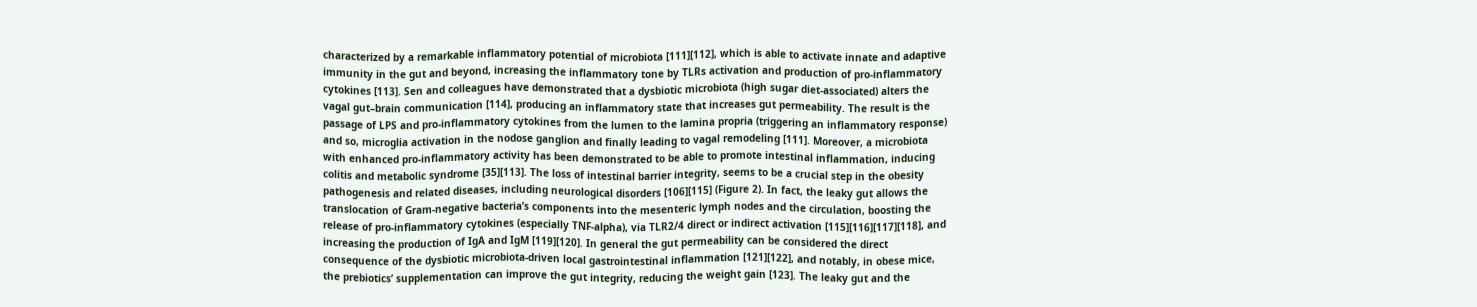characterized by a remarkable inflammatory potential of microbiota [111][112], which is able to activate innate and adaptive immunity in the gut and beyond, increasing the inflammatory tone by TLRs activation and production of pro-inflammatory cytokines [113]. Sen and colleagues have demonstrated that a dysbiotic microbiota (high sugar diet-associated) alters the vagal gut–brain communication [114], producing an inflammatory state that increases gut permeability. The result is the passage of LPS and pro-inflammatory cytokines from the lumen to the lamina propria (triggering an inflammatory response) and so, microglia activation in the nodose ganglion and finally leading to vagal remodeling [111]. Moreover, a microbiota with enhanced pro-inflammatory activity has been demonstrated to be able to promote intestinal inflammation, inducing colitis and metabolic syndrome [35][113]. The loss of intestinal barrier integrity, seems to be a crucial step in the obesity pathogenesis and related diseases, including neurological disorders [106][115] (Figure 2). In fact, the leaky gut allows the translocation of Gram-negative bacteria’s components into the mesenteric lymph nodes and the circulation, boosting the release of pro-inflammatory cytokines (especially TNF-alpha), via TLR2/4 direct or indirect activation [115][116][117][118], and increasing the production of IgA and IgM [119][120]. In general the gut permeability can be considered the direct consequence of the dysbiotic microbiota-driven local gastrointestinal inflammation [121][122], and notably, in obese mice, the prebiotics’ supplementation can improve the gut integrity, reducing the weight gain [123]. The leaky gut and the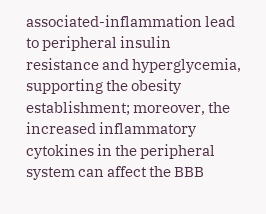associated-inflammation lead to peripheral insulin resistance and hyperglycemia, supporting the obesity establishment; moreover, the increased inflammatory cytokines in the peripheral system can affect the BBB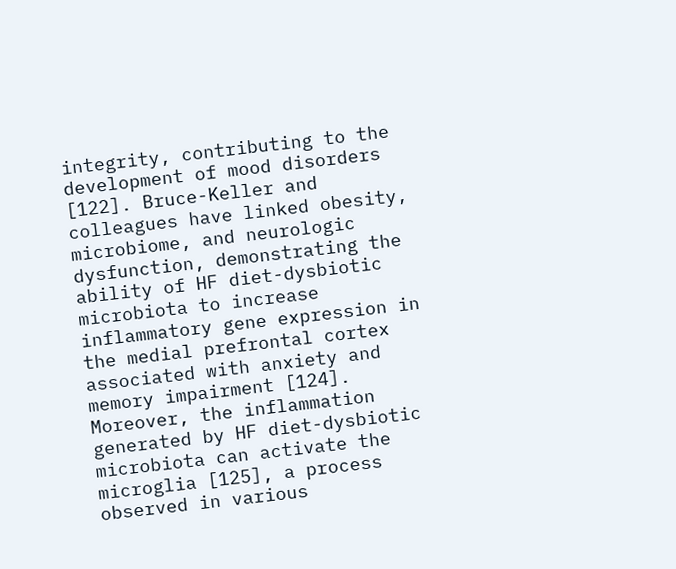integrity, contributing to the development of mood disorders [122]. Bruce-Keller and colleagues have linked obesity, microbiome, and neurologic dysfunction, demonstrating the ability of HF diet-dysbiotic microbiota to increase inflammatory gene expression in the medial prefrontal cortex associated with anxiety and memory impairment [124]. Moreover, the inflammation generated by HF diet-dysbiotic microbiota can activate the microglia [125], a process observed in various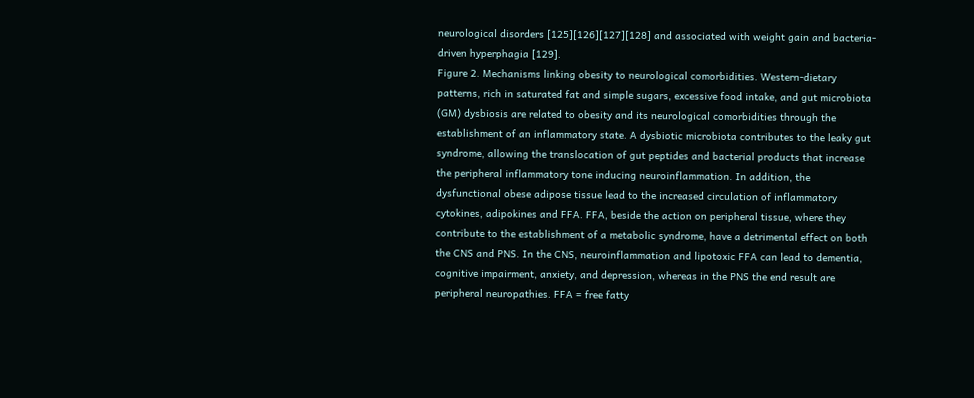neurological disorders [125][126][127][128] and associated with weight gain and bacteria-driven hyperphagia [129].
Figure 2. Mechanisms linking obesity to neurological comorbidities. Western-dietary patterns, rich in saturated fat and simple sugars, excessive food intake, and gut microbiota (GM) dysbiosis are related to obesity and its neurological comorbidities through the establishment of an inflammatory state. A dysbiotic microbiota contributes to the leaky gut syndrome, allowing the translocation of gut peptides and bacterial products that increase the peripheral inflammatory tone inducing neuroinflammation. In addition, the dysfunctional obese adipose tissue lead to the increased circulation of inflammatory cytokines, adipokines and FFA. FFA, beside the action on peripheral tissue, where they contribute to the establishment of a metabolic syndrome, have a detrimental effect on both the CNS and PNS. In the CNS, neuroinflammation and lipotoxic FFA can lead to dementia, cognitive impairment, anxiety, and depression, whereas in the PNS the end result are peripheral neuropathies. FFA = free fatty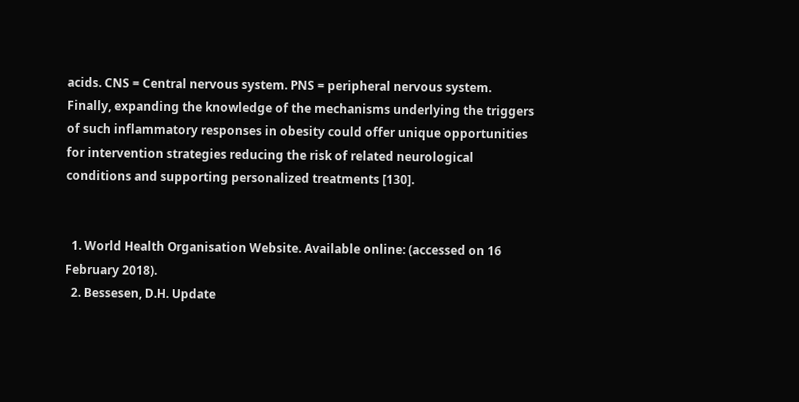acids. CNS = Central nervous system. PNS = peripheral nervous system.
Finally, expanding the knowledge of the mechanisms underlying the triggers of such inflammatory responses in obesity could offer unique opportunities for intervention strategies reducing the risk of related neurological conditions and supporting personalized treatments [130].


  1. World Health Organisation Website. Available online: (accessed on 16 February 2018).
  2. Bessesen, D.H. Update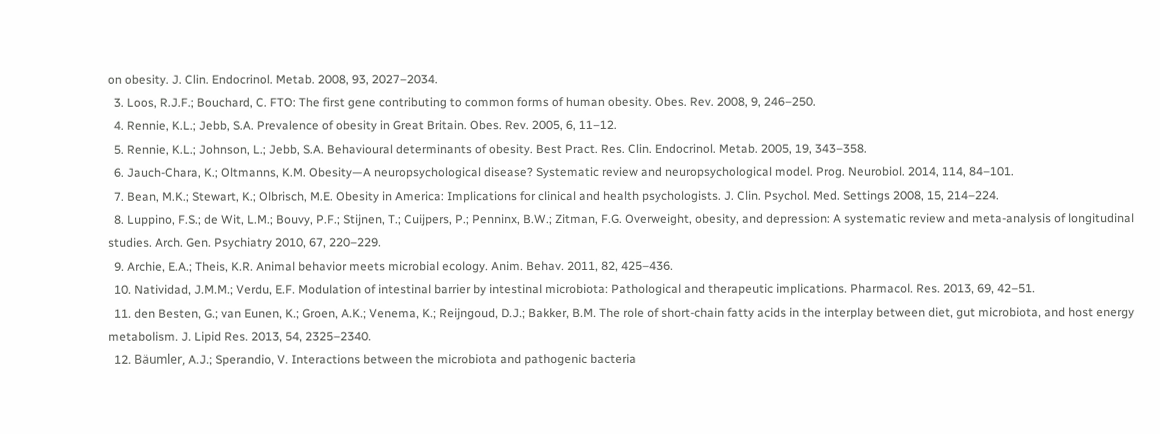on obesity. J. Clin. Endocrinol. Metab. 2008, 93, 2027–2034.
  3. Loos, R.J.F.; Bouchard, C. FTO: The first gene contributing to common forms of human obesity. Obes. Rev. 2008, 9, 246–250.
  4. Rennie, K.L.; Jebb, S.A. Prevalence of obesity in Great Britain. Obes. Rev. 2005, 6, 11–12.
  5. Rennie, K.L.; Johnson, L.; Jebb, S.A. Behavioural determinants of obesity. Best Pract. Res. Clin. Endocrinol. Metab. 2005, 19, 343–358.
  6. Jauch-Chara, K.; Oltmanns, K.M. Obesity—A neuropsychological disease? Systematic review and neuropsychological model. Prog. Neurobiol. 2014, 114, 84–101.
  7. Bean, M.K.; Stewart, K.; Olbrisch, M.E. Obesity in America: Implications for clinical and health psychologists. J. Clin. Psychol. Med. Settings 2008, 15, 214–224.
  8. Luppino, F.S.; de Wit, L.M.; Bouvy, P.F.; Stijnen, T.; Cuijpers, P.; Penninx, B.W.; Zitman, F.G. Overweight, obesity, and depression: A systematic review and meta-analysis of longitudinal studies. Arch. Gen. Psychiatry 2010, 67, 220–229.
  9. Archie, E.A.; Theis, K.R. Animal behavior meets microbial ecology. Anim. Behav. 2011, 82, 425–436.
  10. Natividad, J.M.M.; Verdu, E.F. Modulation of intestinal barrier by intestinal microbiota: Pathological and therapeutic implications. Pharmacol. Res. 2013, 69, 42–51.
  11. den Besten, G.; van Eunen, K.; Groen, A.K.; Venema, K.; Reijngoud, D.J.; Bakker, B.M. The role of short-chain fatty acids in the interplay between diet, gut microbiota, and host energy metabolism. J. Lipid Res. 2013, 54, 2325–2340.
  12. Bäumler, A.J.; Sperandio, V. Interactions between the microbiota and pathogenic bacteria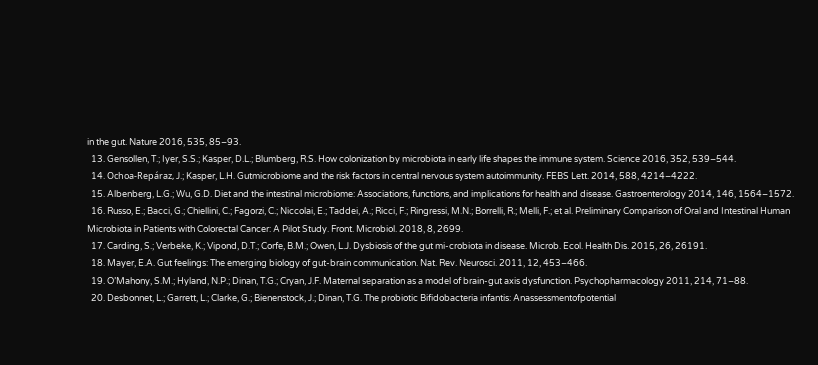in the gut. Nature 2016, 535, 85–93.
  13. Gensollen, T.; Iyer, S.S.; Kasper, D.L.; Blumberg, R.S. How colonization by microbiota in early life shapes the immune system. Science 2016, 352, 539–544.
  14. Ochoa-Repáraz, J.; Kasper, L.H. Gutmicrobiome and the risk factors in central nervous system autoimmunity. FEBS Lett. 2014, 588, 4214–4222.
  15. Albenberg, L.G.; Wu, G.D. Diet and the intestinal microbiome: Associations, functions, and implications for health and disease. Gastroenterology 2014, 146, 1564–1572.
  16. Russo, E.; Bacci, G.; Chiellini, C.; Fagorzi, C.; Niccolai, E.; Taddei, A.; Ricci, F.; Ringressi, M.N.; Borrelli, R.; Melli, F.; et al. Preliminary Comparison of Oral and Intestinal Human Microbiota in Patients with Colorectal Cancer: A Pilot Study. Front. Microbiol. 2018, 8, 2699.
  17. Carding, S.; Verbeke, K.; Vipond, D.T.; Corfe, B.M.; Owen, L.J. Dysbiosis of the gut mi-crobiota in disease. Microb. Ecol. Health Dis. 2015, 26, 26191.
  18. Mayer, E.A. Gut feelings: The emerging biology of gut-brain communication. Nat. Rev. Neurosci. 2011, 12, 453–466.
  19. O’Mahony, S.M.; Hyland, N.P.; Dinan, T.G.; Cryan, J.F. Maternal separation as a model of brain-gut axis dysfunction. Psychopharmacology 2011, 214, 71–88.
  20. Desbonnet, L.; Garrett, L.; Clarke, G.; Bienenstock, J.; Dinan, T.G. The probiotic Bifidobacteria infantis: Anassessmentofpotential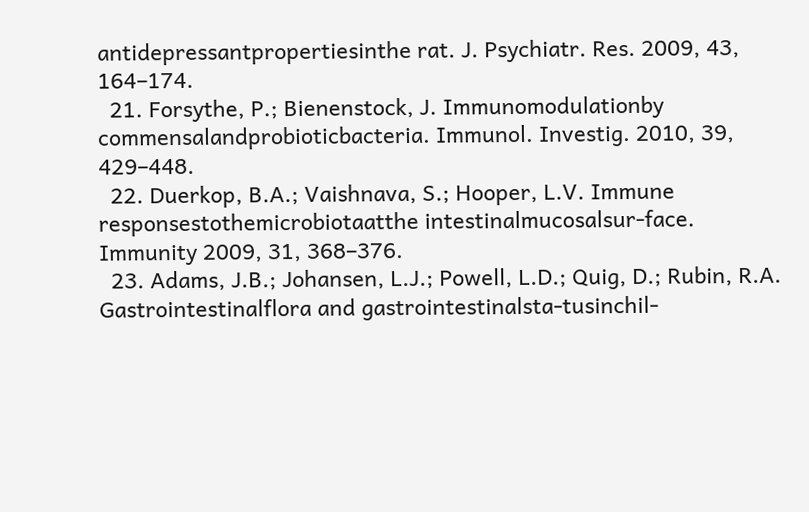antidepressantpropertiesinthe rat. J. Psychiatr. Res. 2009, 43, 164–174.
  21. Forsythe, P.; Bienenstock, J. Immunomodulationby commensalandprobioticbacteria. Immunol. Investig. 2010, 39, 429–448.
  22. Duerkop, B.A.; Vaishnava, S.; Hooper, L.V. Immune responsestothemicrobiotaatthe intestinalmucosalsur-face. Immunity 2009, 31, 368–376.
  23. Adams, J.B.; Johansen, L.J.; Powell, L.D.; Quig, D.; Rubin, R.A. Gastrointestinalflora and gastrointestinalsta-tusinchil-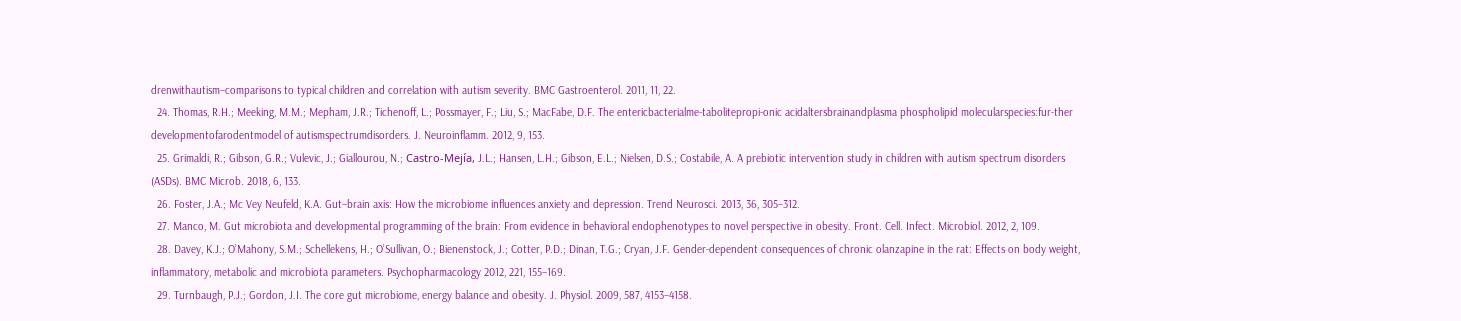drenwithautism–comparisons to typical children and correlation with autism severity. BMC Gastroenterol. 2011, 11, 22.
  24. Thomas, R.H.; Meeking, M.M.; Mepham, J.R.; Tichenoff, L.; Possmayer, F.; Liu, S.; MacFabe, D.F. The entericbacterialme-tabolitepropi-onic acidaltersbrainandplasma phospholipid molecularspecies:fur-ther developmentofarodentmodel of autismspectrumdisorders. J. Neuroinflamm. 2012, 9, 153.
  25. Grimaldi, R.; Gibson, G.R.; Vulevic, J.; Giallourou, N.; Castro-Mejía, J.L.; Hansen, L.H.; Gibson, E.L.; Nielsen, D.S.; Costabile, A. A prebiotic intervention study in children with autism spectrum disorders (ASDs). BMC Microb. 2018, 6, 133.
  26. Foster, J.A.; Mc Vey Neufeld, K.A. Gut–brain axis: How the microbiome influences anxiety and depression. Trend Neurosci. 2013, 36, 305–312.
  27. Manco, M. Gut microbiota and developmental programming of the brain: From evidence in behavioral endophenotypes to novel perspective in obesity. Front. Cell. Infect. Microbiol. 2012, 2, 109.
  28. Davey, K.J.; O’Mahony, S.M.; Schellekens, H.; O’Sullivan, O.; Bienenstock, J.; Cotter, P.D.; Dinan, T.G.; Cryan, J.F. Gender-dependent consequences of chronic olanzapine in the rat: Effects on body weight, inflammatory, metabolic and microbiota parameters. Psychopharmacology 2012, 221, 155–169.
  29. Turnbaugh, P.J.; Gordon, J.I. The core gut microbiome, energy balance and obesity. J. Physiol. 2009, 587, 4153–4158.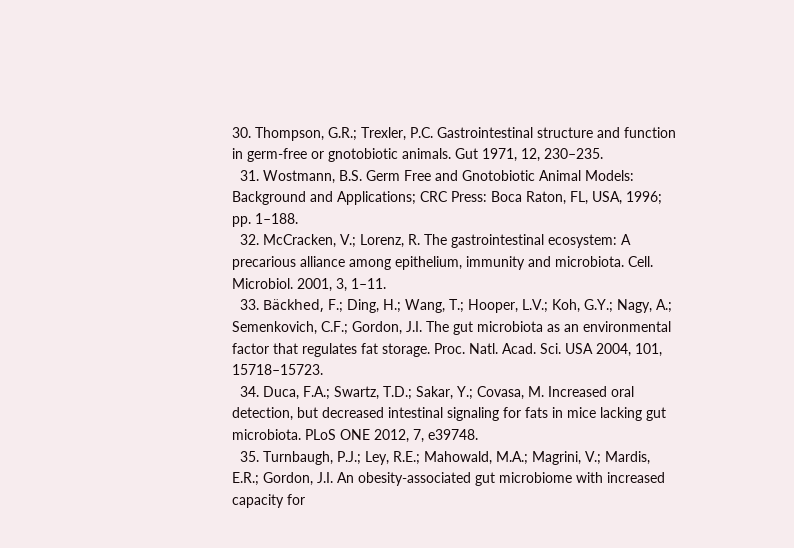30. Thompson, G.R.; Trexler, P.C. Gastrointestinal structure and function in germ-free or gnotobiotic animals. Gut 1971, 12, 230–235.
  31. Wostmann, B.S. Germ Free and Gnotobiotic Animal Models: Background and Applications; CRC Press: Boca Raton, FL, USA, 1996; pp. 1–188.
  32. McCracken, V.; Lorenz, R. The gastrointestinal ecosystem: A precarious alliance among epithelium, immunity and microbiota. Cell. Microbiol. 2001, 3, 1–11.
  33. Bäckhed, F.; Ding, H.; Wang, T.; Hooper, L.V.; Koh, G.Y.; Nagy, A.; Semenkovich, C.F.; Gordon, J.I. The gut microbiota as an environmental factor that regulates fat storage. Proc. Natl. Acad. Sci. USA 2004, 101, 15718–15723.
  34. Duca, F.A.; Swartz, T.D.; Sakar, Y.; Covasa, M. Increased oral detection, but decreased intestinal signaling for fats in mice lacking gut microbiota. PLoS ONE 2012, 7, e39748.
  35. Turnbaugh, P.J.; Ley, R.E.; Mahowald, M.A.; Magrini, V.; Mardis, E.R.; Gordon, J.I. An obesity-associated gut microbiome with increased capacity for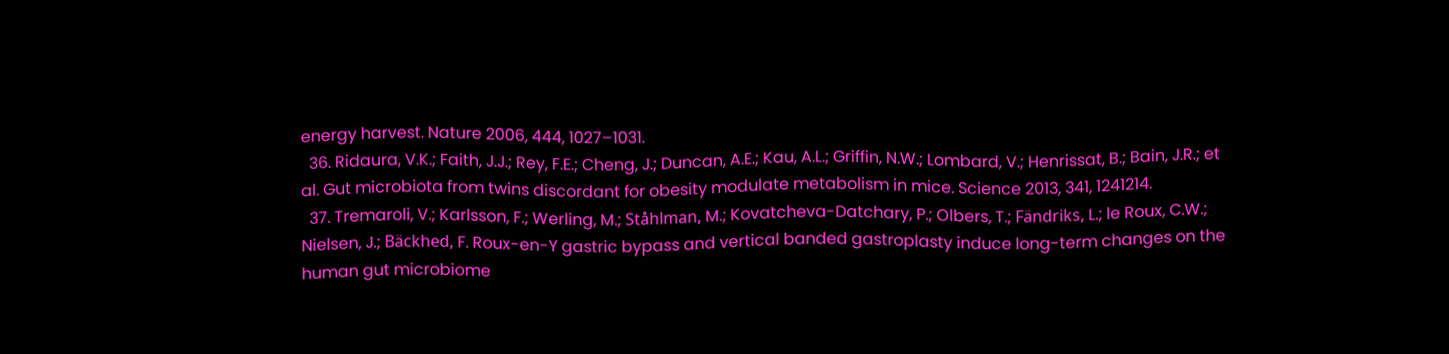energy harvest. Nature 2006, 444, 1027–1031.
  36. Ridaura, V.K.; Faith, J.J.; Rey, F.E.; Cheng, J.; Duncan, A.E.; Kau, A.L.; Griffin, N.W.; Lombard, V.; Henrissat, B.; Bain, J.R.; et al. Gut microbiota from twins discordant for obesity modulate metabolism in mice. Science 2013, 341, 1241214.
  37. Tremaroli, V.; Karlsson, F.; Werling, M.; Ståhlman, M.; Kovatcheva-Datchary, P.; Olbers, T.; Fändriks, L.; le Roux, C.W.; Nielsen, J.; Bäckhed, F. Roux-en-Y gastric bypass and vertical banded gastroplasty induce long-term changes on the human gut microbiome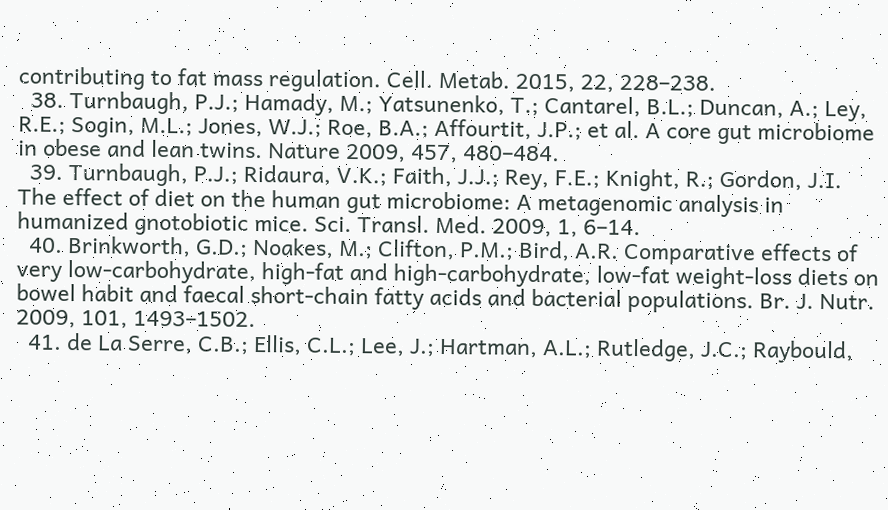contributing to fat mass regulation. Cell. Metab. 2015, 22, 228–238.
  38. Turnbaugh, P.J.; Hamady, M.; Yatsunenko, T.; Cantarel, B.L.; Duncan, A.; Ley, R.E.; Sogin, M.L.; Jones, W.J.; Roe, B.A.; Affourtit, J.P.; et al. A core gut microbiome in obese and lean twins. Nature 2009, 457, 480–484.
  39. Turnbaugh, P.J.; Ridaura, V.K.; Faith, J.J.; Rey, F.E.; Knight, R.; Gordon, J.I. The effect of diet on the human gut microbiome: A metagenomic analysis in humanized gnotobiotic mice. Sci. Transl. Med. 2009, 1, 6–14.
  40. Brinkworth, G.D.; Noakes, M.; Clifton, P.M.; Bird, A.R. Comparative effects of very low-carbohydrate, high-fat and high-carbohydrate, low-fat weight-loss diets on bowel habit and faecal short-chain fatty acids and bacterial populations. Br. J. Nutr. 2009, 101, 1493–1502.
  41. de La Serre, C.B.; Ellis, C.L.; Lee, J.; Hartman, A.L.; Rutledge, J.C.; Raybould,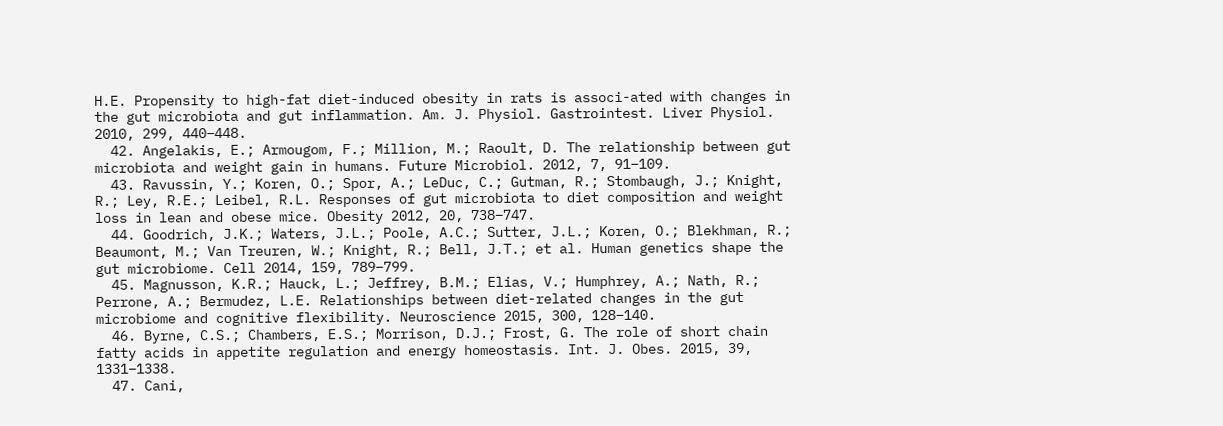H.E. Propensity to high-fat diet-induced obesity in rats is associ-ated with changes in the gut microbiota and gut inflammation. Am. J. Physiol. Gastrointest. Liver Physiol. 2010, 299, 440–448.
  42. Angelakis, E.; Armougom, F.; Million, M.; Raoult, D. The relationship between gut microbiota and weight gain in humans. Future Microbiol. 2012, 7, 91–109.
  43. Ravussin, Y.; Koren, O.; Spor, A.; LeDuc, C.; Gutman, R.; Stombaugh, J.; Knight, R.; Ley, R.E.; Leibel, R.L. Responses of gut microbiota to diet composition and weight loss in lean and obese mice. Obesity 2012, 20, 738–747.
  44. Goodrich, J.K.; Waters, J.L.; Poole, A.C.; Sutter, J.L.; Koren, O.; Blekhman, R.; Beaumont, M.; Van Treuren, W.; Knight, R.; Bell, J.T.; et al. Human genetics shape the gut microbiome. Cell 2014, 159, 789–799.
  45. Magnusson, K.R.; Hauck, L.; Jeffrey, B.M.; Elias, V.; Humphrey, A.; Nath, R.; Perrone, A.; Bermudez, L.E. Relationships between diet-related changes in the gut microbiome and cognitive flexibility. Neuroscience 2015, 300, 128–140.
  46. Byrne, C.S.; Chambers, E.S.; Morrison, D.J.; Frost, G. The role of short chain fatty acids in appetite regulation and energy homeostasis. Int. J. Obes. 2015, 39, 1331–1338.
  47. Cani,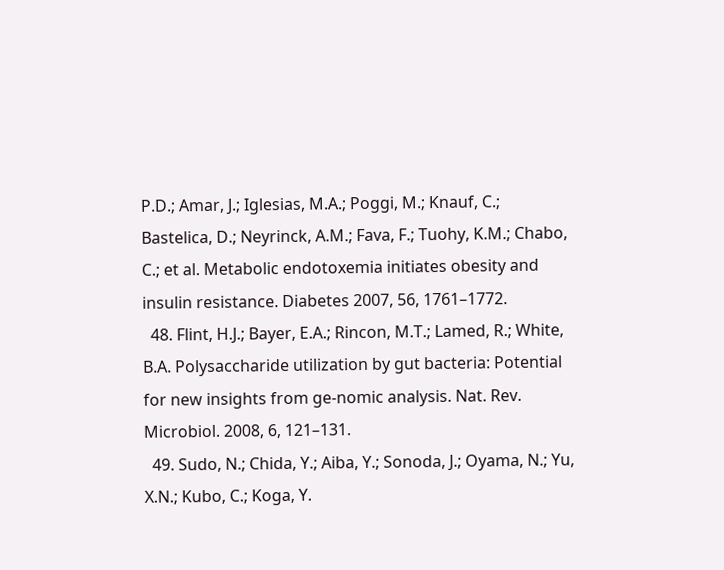P.D.; Amar, J.; Iglesias, M.A.; Poggi, M.; Knauf, C.; Bastelica, D.; Neyrinck, A.M.; Fava, F.; Tuohy, K.M.; Chabo, C.; et al. Metabolic endotoxemia initiates obesity and insulin resistance. Diabetes 2007, 56, 1761–1772.
  48. Flint, H.J.; Bayer, E.A.; Rincon, M.T.; Lamed, R.; White, B.A. Polysaccharide utilization by gut bacteria: Potential for new insights from ge-nomic analysis. Nat. Rev. Microbiol. 2008, 6, 121–131.
  49. Sudo, N.; Chida, Y.; Aiba, Y.; Sonoda, J.; Oyama, N.; Yu, X.N.; Kubo, C.; Koga, Y.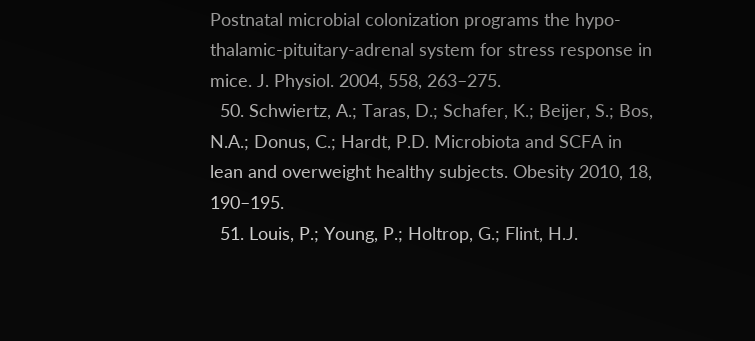Postnatal microbial colonization programs the hypo-thalamic-pituitary-adrenal system for stress response in mice. J. Physiol. 2004, 558, 263–275.
  50. Schwiertz, A.; Taras, D.; Schafer, K.; Beijer, S.; Bos, N.A.; Donus, C.; Hardt, P.D. Microbiota and SCFA in lean and overweight healthy subjects. Obesity 2010, 18, 190–195.
  51. Louis, P.; Young, P.; Holtrop, G.; Flint, H.J.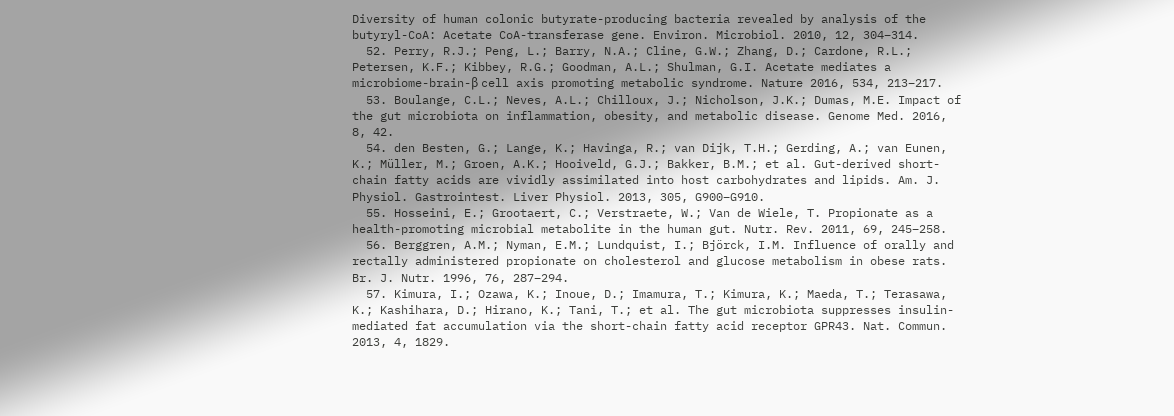Diversity of human colonic butyrate-producing bacteria revealed by analysis of the butyryl-CoA: Acetate CoA-transferase gene. Environ. Microbiol. 2010, 12, 304–314.
  52. Perry, R.J.; Peng, L.; Barry, N.A.; Cline, G.W.; Zhang, D.; Cardone, R.L.; Petersen, K.F.; Kibbey, R.G.; Goodman, A.L.; Shulman, G.I. Acetate mediates a microbiome-brain-β cell axis promoting metabolic syndrome. Nature 2016, 534, 213–217.
  53. Boulange, C.L.; Neves, A.L.; Chilloux, J.; Nicholson, J.K.; Dumas, M.E. Impact of the gut microbiota on inflammation, obesity, and metabolic disease. Genome Med. 2016, 8, 42.
  54. den Besten, G.; Lange, K.; Havinga, R.; van Dijk, T.H.; Gerding, A.; van Eunen, K.; Müller, M.; Groen, A.K.; Hooiveld, G.J.; Bakker, B.M.; et al. Gut-derived short-chain fatty acids are vividly assimilated into host carbohydrates and lipids. Am. J. Physiol. Gastrointest. Liver Physiol. 2013, 305, G900–G910.
  55. Hosseini, E.; Grootaert, C.; Verstraete, W.; Van de Wiele, T. Propionate as a health-promoting microbial metabolite in the human gut. Nutr. Rev. 2011, 69, 245–258.
  56. Berggren, A.M.; Nyman, E.M.; Lundquist, I.; Björck, I.M. Influence of orally and rectally administered propionate on cholesterol and glucose metabolism in obese rats. Br. J. Nutr. 1996, 76, 287–294.
  57. Kimura, I.; Ozawa, K.; Inoue, D.; Imamura, T.; Kimura, K.; Maeda, T.; Terasawa, K.; Kashihara, D.; Hirano, K.; Tani, T.; et al. The gut microbiota suppresses insulin-mediated fat accumulation via the short-chain fatty acid receptor GPR43. Nat. Commun. 2013, 4, 1829.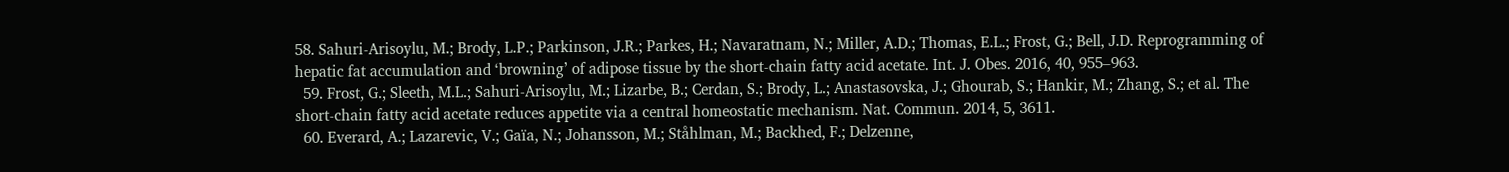58. Sahuri-Arisoylu, M.; Brody, L.P.; Parkinson, J.R.; Parkes, H.; Navaratnam, N.; Miller, A.D.; Thomas, E.L.; Frost, G.; Bell, J.D. Reprogramming of hepatic fat accumulation and ‘browning’ of adipose tissue by the short-chain fatty acid acetate. Int. J. Obes. 2016, 40, 955–963.
  59. Frost, G.; Sleeth, M.L.; Sahuri-Arisoylu, M.; Lizarbe, B.; Cerdan, S.; Brody, L.; Anastasovska, J.; Ghourab, S.; Hankir, M.; Zhang, S.; et al. The short-chain fatty acid acetate reduces appetite via a central homeostatic mechanism. Nat. Commun. 2014, 5, 3611.
  60. Everard, A.; Lazarevic, V.; Gaïa, N.; Johansson, M.; Ståhlman, M.; Backhed, F.; Delzenne,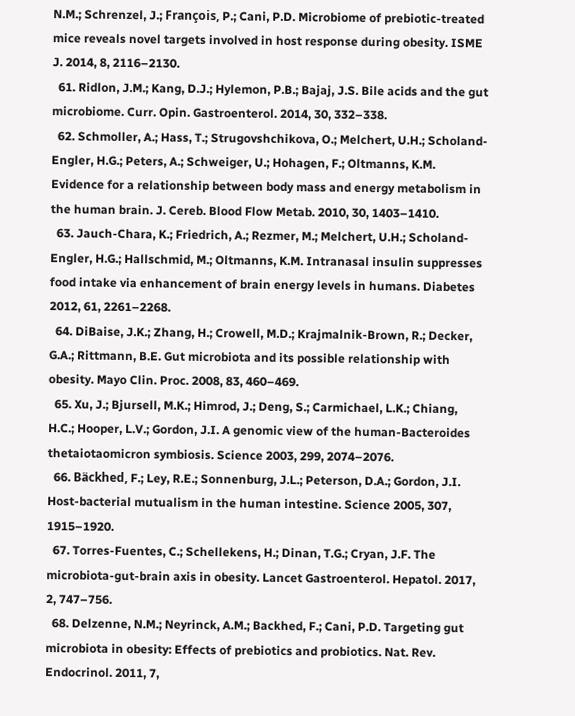N.M.; Schrenzel, J.; François, P.; Cani, P.D. Microbiome of prebiotic-treated mice reveals novel targets involved in host response during obesity. ISME J. 2014, 8, 2116–2130.
  61. Ridlon, J.M.; Kang, D.J.; Hylemon, P.B.; Bajaj, J.S. Bile acids and the gut microbiome. Curr. Opin. Gastroenterol. 2014, 30, 332–338.
  62. Schmoller, A.; Hass, T.; Strugovshchikova, O.; Melchert, U.H.; Scholand-Engler, H.G.; Peters, A.; Schweiger, U.; Hohagen, F.; Oltmanns, K.M. Evidence for a relationship between body mass and energy metabolism in the human brain. J. Cereb. Blood Flow Metab. 2010, 30, 1403–1410.
  63. Jauch-Chara, K.; Friedrich, A.; Rezmer, M.; Melchert, U.H.; Scholand-Engler, H.G.; Hallschmid, M.; Oltmanns, K.M. Intranasal insulin suppresses food intake via enhancement of brain energy levels in humans. Diabetes 2012, 61, 2261–2268.
  64. DiBaise, J.K.; Zhang, H.; Crowell, M.D.; Krajmalnik-Brown, R.; Decker, G.A.; Rittmann, B.E. Gut microbiota and its possible relationship with obesity. Mayo Clin. Proc. 2008, 83, 460–469.
  65. Xu, J.; Bjursell, M.K.; Himrod, J.; Deng, S.; Carmichael, L.K.; Chiang, H.C.; Hooper, L.V.; Gordon, J.I. A genomic view of the human-Bacteroides thetaiotaomicron symbiosis. Science 2003, 299, 2074–2076.
  66. Bäckhed, F.; Ley, R.E.; Sonnenburg, J.L.; Peterson, D.A.; Gordon, J.I. Host-bacterial mutualism in the human intestine. Science 2005, 307, 1915–1920.
  67. Torres-Fuentes, C.; Schellekens, H.; Dinan, T.G.; Cryan, J.F. The microbiota-gut-brain axis in obesity. Lancet Gastroenterol. Hepatol. 2017, 2, 747–756.
  68. Delzenne, N.M.; Neyrinck, A.M.; Backhed, F.; Cani, P.D. Targeting gut microbiota in obesity: Effects of prebiotics and probiotics. Nat. Rev. Endocrinol. 2011, 7,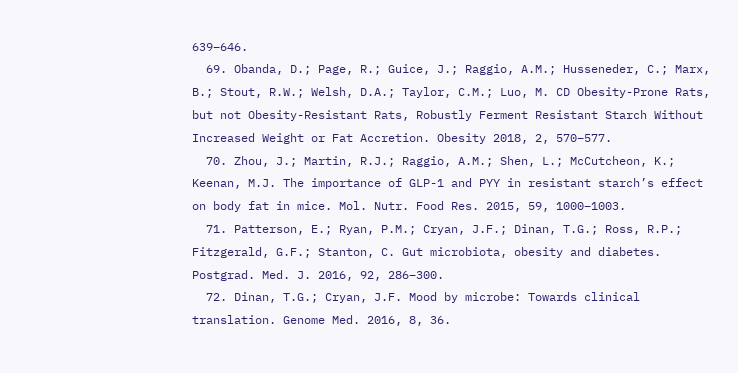639–646.
  69. Obanda, D.; Page, R.; Guice, J.; Raggio, A.M.; Husseneder, C.; Marx, B.; Stout, R.W.; Welsh, D.A.; Taylor, C.M.; Luo, M. CD Obesity-Prone Rats, but not Obesity-Resistant Rats, Robustly Ferment Resistant Starch Without Increased Weight or Fat Accretion. Obesity 2018, 2, 570–577.
  70. Zhou, J.; Martin, R.J.; Raggio, A.M.; Shen, L.; McCutcheon, K.; Keenan, M.J. The importance of GLP-1 and PYY in resistant starch’s effect on body fat in mice. Mol. Nutr. Food Res. 2015, 59, 1000–1003.
  71. Patterson, E.; Ryan, P.M.; Cryan, J.F.; Dinan, T.G.; Ross, R.P.; Fitzgerald, G.F.; Stanton, C. Gut microbiota, obesity and diabetes. Postgrad. Med. J. 2016, 92, 286–300.
  72. Dinan, T.G.; Cryan, J.F. Mood by microbe: Towards clinical translation. Genome Med. 2016, 8, 36.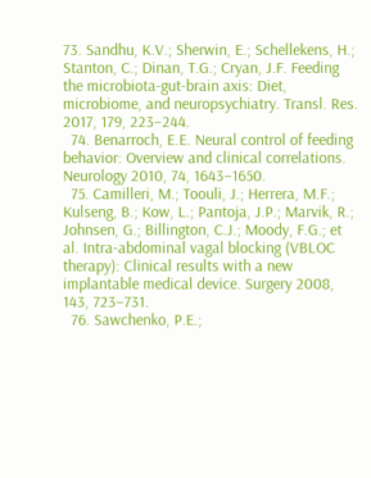73. Sandhu, K.V.; Sherwin, E.; Schellekens, H.; Stanton, C.; Dinan, T.G.; Cryan, J.F. Feeding the microbiota-gut-brain axis: Diet, microbiome, and neuropsychiatry. Transl. Res. 2017, 179, 223–244.
  74. Benarroch, E.E. Neural control of feeding behavior: Overview and clinical correlations. Neurology 2010, 74, 1643–1650.
  75. Camilleri, M.; Toouli, J.; Herrera, M.F.; Kulseng, B.; Kow, L.; Pantoja, J.P.; Marvik, R.; Johnsen, G.; Billington, C.J.; Moody, F.G.; et al. Intra-abdominal vagal blocking (VBLOC therapy): Clinical results with a new implantable medical device. Surgery 2008, 143, 723–731.
  76. Sawchenko, P.E.;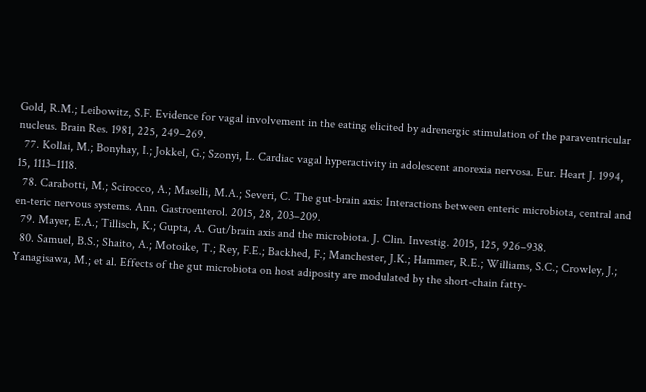Gold, R.M.; Leibowitz, S.F. Evidence for vagal involvement in the eating elicited by adrenergic stimulation of the paraventricular nucleus. Brain Res. 1981, 225, 249–269.
  77. Kollai, M.; Bonyhay, I.; Jokkel, G.; Szonyi, L. Cardiac vagal hyperactivity in adolescent anorexia nervosa. Eur. Heart J. 1994, 15, 1113–1118.
  78. Carabotti, M.; Scirocco, A.; Maselli, M.A.; Severi, C. The gut-brain axis: Interactions between enteric microbiota, central and en-teric nervous systems. Ann. Gastroenterol. 2015, 28, 203–209.
  79. Mayer, E.A.; Tillisch, K.; Gupta, A. Gut/brain axis and the microbiota. J. Clin. Investig. 2015, 125, 926–938.
  80. Samuel, B.S.; Shaito, A.; Motoike, T.; Rey, F.E.; Backhed, F.; Manchester, J.K.; Hammer, R.E.; Williams, S.C.; Crowley, J.; Yanagisawa, M.; et al. Effects of the gut microbiota on host adiposity are modulated by the short-chain fatty-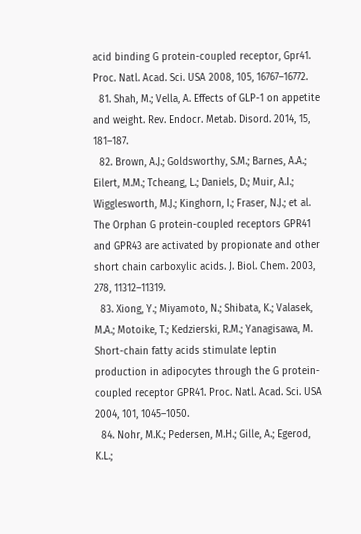acid binding G protein-coupled receptor, Gpr41. Proc. Natl. Acad. Sci. USA 2008, 105, 16767–16772.
  81. Shah, M.; Vella, A. Effects of GLP-1 on appetite and weight. Rev. Endocr. Metab. Disord. 2014, 15, 181–187.
  82. Brown, A.J.; Goldsworthy, S.M.; Barnes, A.A.; Eilert, M.M.; Tcheang, L.; Daniels, D.; Muir, A.I.; Wigglesworth, M.J.; Kinghorn, I.; Fraser, N.J.; et al. The Orphan G protein-coupled receptors GPR41 and GPR43 are activated by propionate and other short chain carboxylic acids. J. Biol. Chem. 2003, 278, 11312–11319.
  83. Xiong, Y.; Miyamoto, N.; Shibata, K.; Valasek, M.A.; Motoike, T.; Kedzierski, R.M.; Yanagisawa, M. Short-chain fatty acids stimulate leptin production in adipocytes through the G protein-coupled receptor GPR41. Proc. Natl. Acad. Sci. USA 2004, 101, 1045–1050.
  84. Nohr, M.K.; Pedersen, M.H.; Gille, A.; Egerod, K.L.;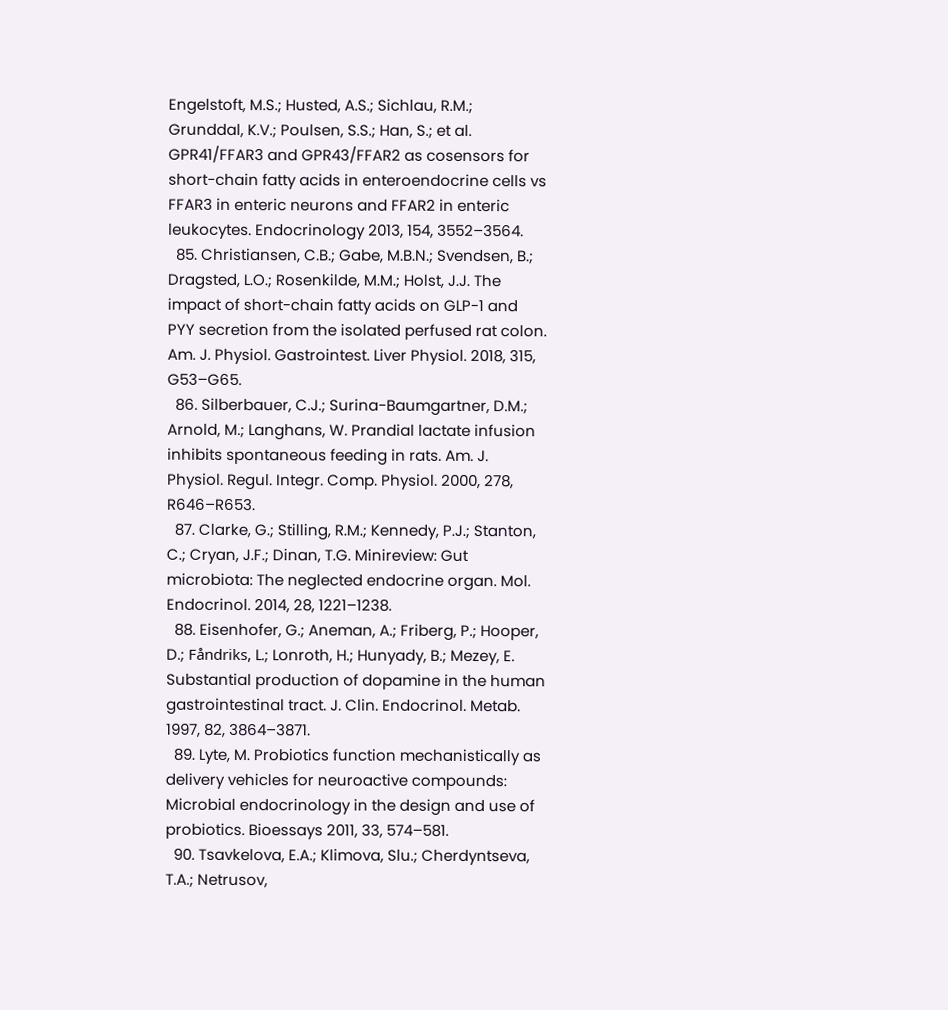Engelstoft, M.S.; Husted, A.S.; Sichlau, R.M.; Grunddal, K.V.; Poulsen, S.S.; Han, S.; et al. GPR41/FFAR3 and GPR43/FFAR2 as cosensors for short-chain fatty acids in enteroendocrine cells vs FFAR3 in enteric neurons and FFAR2 in enteric leukocytes. Endocrinology 2013, 154, 3552–3564.
  85. Christiansen, C.B.; Gabe, M.B.N.; Svendsen, B.; Dragsted, L.O.; Rosenkilde, M.M.; Holst, J.J. The impact of short-chain fatty acids on GLP-1 and PYY secretion from the isolated perfused rat colon. Am. J. Physiol. Gastrointest. Liver Physiol. 2018, 315, G53–G65.
  86. Silberbauer, C.J.; Surina-Baumgartner, D.M.; Arnold, M.; Langhans, W. Prandial lactate infusion inhibits spontaneous feeding in rats. Am. J. Physiol. Regul. Integr. Comp. Physiol. 2000, 278, R646–R653.
  87. Clarke, G.; Stilling, R.M.; Kennedy, P.J.; Stanton, C.; Cryan, J.F.; Dinan, T.G. Minireview: Gut microbiota: The neglected endocrine organ. Mol. Endocrinol. 2014, 28, 1221–1238.
  88. Eisenhofer, G.; Aneman, A.; Friberg, P.; Hooper, D.; Fåndriks, L.; Lonroth, H.; Hunyady, B.; Mezey, E. Substantial production of dopamine in the human gastrointestinal tract. J. Clin. Endocrinol. Metab. 1997, 82, 3864–3871.
  89. Lyte, M. Probiotics function mechanistically as delivery vehicles for neuroactive compounds: Microbial endocrinology in the design and use of probiotics. Bioessays 2011, 33, 574–581.
  90. Tsavkelova, E.A.; Klimova, Slu.; Cherdyntseva, T.A.; Netrusov,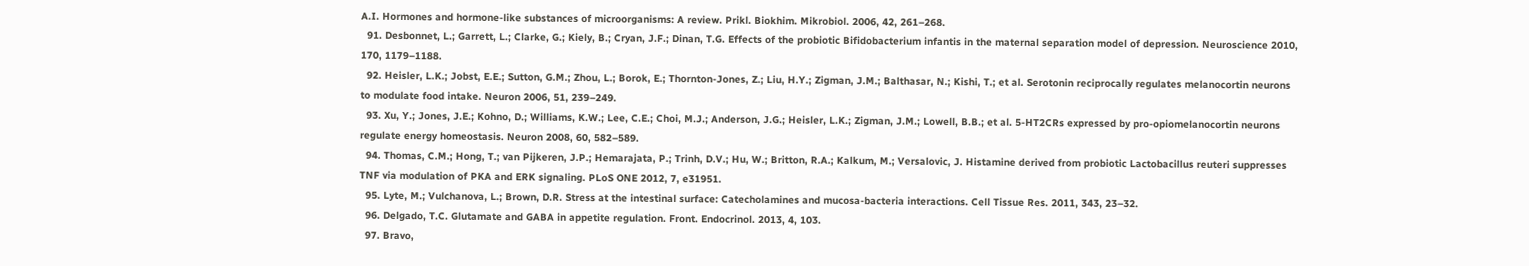A.I. Hormones and hormone-like substances of microorganisms: A review. Prikl. Biokhim. Mikrobiol. 2006, 42, 261–268.
  91. Desbonnet, L.; Garrett, L.; Clarke, G.; Kiely, B.; Cryan, J.F.; Dinan, T.G. Effects of the probiotic Bifidobacterium infantis in the maternal separation model of depression. Neuroscience 2010, 170, 1179–1188.
  92. Heisler, L.K.; Jobst, E.E.; Sutton, G.M.; Zhou, L.; Borok, E.; Thornton-Jones, Z.; Liu, H.Y.; Zigman, J.M.; Balthasar, N.; Kishi, T.; et al. Serotonin reciprocally regulates melanocortin neurons to modulate food intake. Neuron 2006, 51, 239–249.
  93. Xu, Y.; Jones, J.E.; Kohno, D.; Williams, K.W.; Lee, C.E.; Choi, M.J.; Anderson, J.G.; Heisler, L.K.; Zigman, J.M.; Lowell, B.B.; et al. 5-HT2CRs expressed by pro-opiomelanocortin neurons regulate energy homeostasis. Neuron 2008, 60, 582–589.
  94. Thomas, C.M.; Hong, T.; van Pijkeren, J.P.; Hemarajata, P.; Trinh, D.V.; Hu, W.; Britton, R.A.; Kalkum, M.; Versalovic, J. Histamine derived from probiotic Lactobacillus reuteri suppresses TNF via modulation of PKA and ERK signaling. PLoS ONE 2012, 7, e31951.
  95. Lyte, M.; Vulchanova, L.; Brown, D.R. Stress at the intestinal surface: Catecholamines and mucosa-bacteria interactions. Cell Tissue Res. 2011, 343, 23–32.
  96. Delgado, T.C. Glutamate and GABA in appetite regulation. Front. Endocrinol. 2013, 4, 103.
  97. Bravo,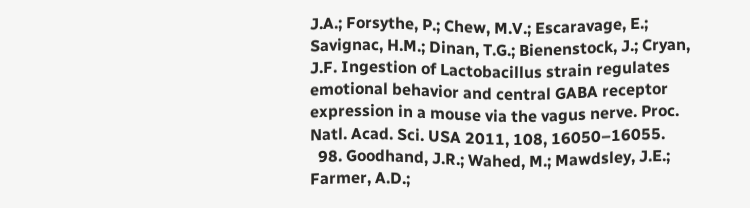J.A.; Forsythe, P.; Chew, M.V.; Escaravage, E.; Savignac, H.M.; Dinan, T.G.; Bienenstock, J.; Cryan, J.F. Ingestion of Lactobacillus strain regulates emotional behavior and central GABA receptor expression in a mouse via the vagus nerve. Proc. Natl. Acad. Sci. USA 2011, 108, 16050–16055.
  98. Goodhand, J.R.; Wahed, M.; Mawdsley, J.E.; Farmer, A.D.;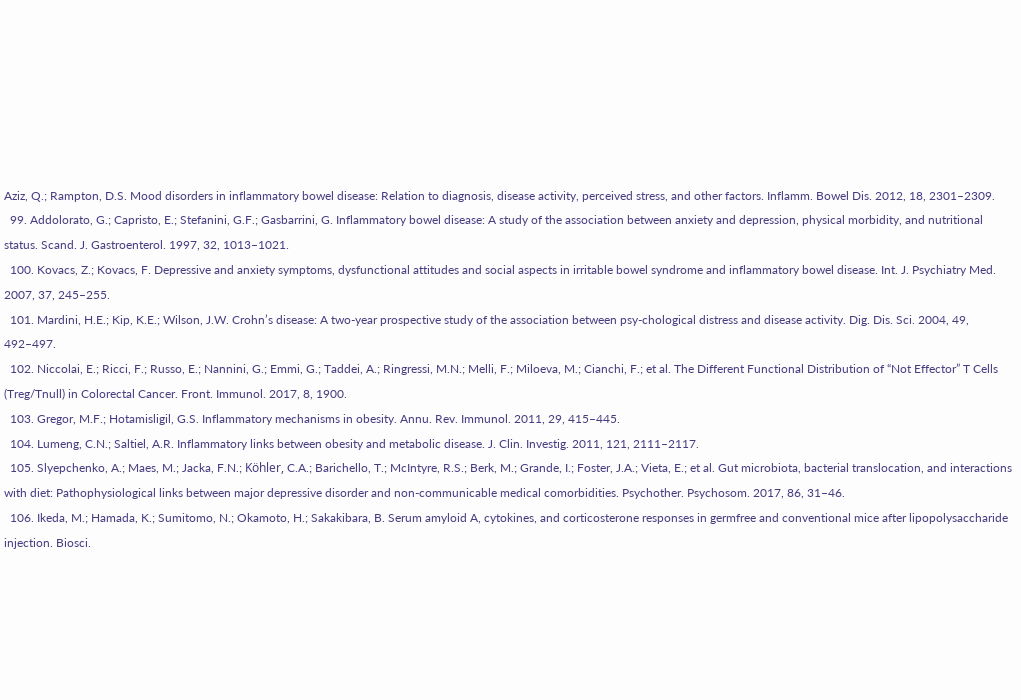Aziz, Q.; Rampton, D.S. Mood disorders in inflammatory bowel disease: Relation to diagnosis, disease activity, perceived stress, and other factors. Inflamm. Bowel Dis. 2012, 18, 2301–2309.
  99. Addolorato, G.; Capristo, E.; Stefanini, G.F.; Gasbarrini, G. Inflammatory bowel disease: A study of the association between anxiety and depression, physical morbidity, and nutritional status. Scand. J. Gastroenterol. 1997, 32, 1013–1021.
  100. Kovacs, Z.; Kovacs, F. Depressive and anxiety symptoms, dysfunctional attitudes and social aspects in irritable bowel syndrome and inflammatory bowel disease. Int. J. Psychiatry Med. 2007, 37, 245–255.
  101. Mardini, H.E.; Kip, K.E.; Wilson, J.W. Crohn’s disease: A two-year prospective study of the association between psy-chological distress and disease activity. Dig. Dis. Sci. 2004, 49, 492–497.
  102. Niccolai, E.; Ricci, F.; Russo, E.; Nannini, G.; Emmi, G.; Taddei, A.; Ringressi, M.N.; Melli, F.; Miloeva, M.; Cianchi, F.; et al. The Different Functional Distribution of “Not Effector” T Cells (Treg/Tnull) in Colorectal Cancer. Front. Immunol. 2017, 8, 1900.
  103. Gregor, M.F.; Hotamisligil, G.S. Inflammatory mechanisms in obesity. Annu. Rev. Immunol. 2011, 29, 415–445.
  104. Lumeng, C.N.; Saltiel, A.R. Inflammatory links between obesity and metabolic disease. J. Clin. Investig. 2011, 121, 2111–2117.
  105. Slyepchenko, A.; Maes, M.; Jacka, F.N.; Köhler, C.A.; Barichello, T.; McIntyre, R.S.; Berk, M.; Grande, I.; Foster, J.A.; Vieta, E.; et al. Gut microbiota, bacterial translocation, and interactions with diet: Pathophysiological links between major depressive disorder and non-communicable medical comorbidities. Psychother. Psychosom. 2017, 86, 31–46.
  106. Ikeda, M.; Hamada, K.; Sumitomo, N.; Okamoto, H.; Sakakibara, B. Serum amyloid A, cytokines, and corticosterone responses in germfree and conventional mice after lipopolysaccharide injection. Biosci.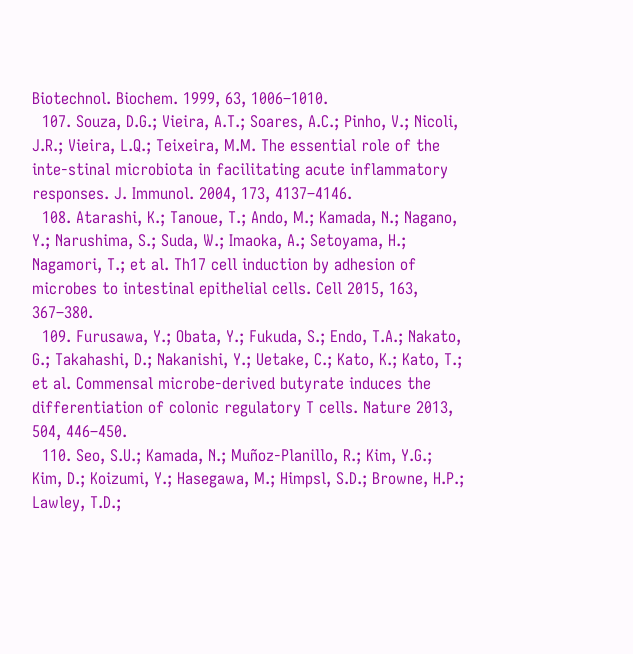Biotechnol. Biochem. 1999, 63, 1006–1010.
  107. Souza, D.G.; Vieira, A.T.; Soares, A.C.; Pinho, V.; Nicoli, J.R.; Vieira, L.Q.; Teixeira, M.M. The essential role of the inte-stinal microbiota in facilitating acute inflammatory responses. J. Immunol. 2004, 173, 4137–4146.
  108. Atarashi, K.; Tanoue, T.; Ando, M.; Kamada, N.; Nagano, Y.; Narushima, S.; Suda, W.; Imaoka, A.; Setoyama, H.; Nagamori, T.; et al. Th17 cell induction by adhesion of microbes to intestinal epithelial cells. Cell 2015, 163, 367–380.
  109. Furusawa, Y.; Obata, Y.; Fukuda, S.; Endo, T.A.; Nakato, G.; Takahashi, D.; Nakanishi, Y.; Uetake, C.; Kato, K.; Kato, T.; et al. Commensal microbe-derived butyrate induces the differentiation of colonic regulatory T cells. Nature 2013, 504, 446–450.
  110. Seo, S.U.; Kamada, N.; Muñoz-Planillo, R.; Kim, Y.G.; Kim, D.; Koizumi, Y.; Hasegawa, M.; Himpsl, S.D.; Browne, H.P.; Lawley, T.D.;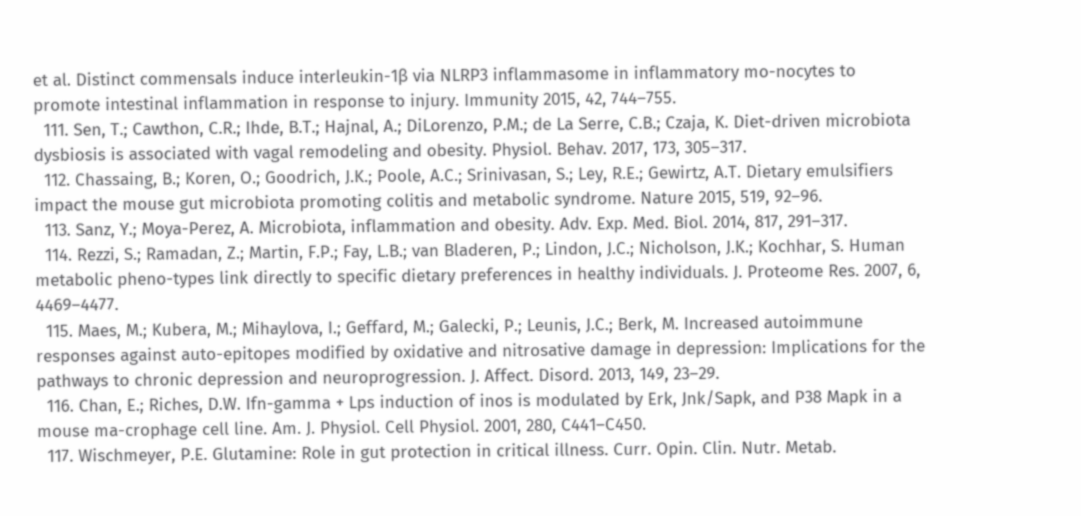et al. Distinct commensals induce interleukin-1β via NLRP3 inflammasome in inflammatory mo-nocytes to promote intestinal inflammation in response to injury. Immunity 2015, 42, 744–755.
  111. Sen, T.; Cawthon, C.R.; Ihde, B.T.; Hajnal, A.; DiLorenzo, P.M.; de La Serre, C.B.; Czaja, K. Diet-driven microbiota dysbiosis is associated with vagal remodeling and obesity. Physiol. Behav. 2017, 173, 305–317.
  112. Chassaing, B.; Koren, O.; Goodrich, J.K.; Poole, A.C.; Srinivasan, S.; Ley, R.E.; Gewirtz, A.T. Dietary emulsifiers impact the mouse gut microbiota promoting colitis and metabolic syndrome. Nature 2015, 519, 92–96.
  113. Sanz, Y.; Moya-Perez, A. Microbiota, inflammation and obesity. Adv. Exp. Med. Biol. 2014, 817, 291–317.
  114. Rezzi, S.; Ramadan, Z.; Martin, F.P.; Fay, L.B.; van Bladeren, P.; Lindon, J.C.; Nicholson, J.K.; Kochhar, S. Human metabolic pheno-types link directly to specific dietary preferences in healthy individuals. J. Proteome Res. 2007, 6, 4469–4477.
  115. Maes, M.; Kubera, M.; Mihaylova, I.; Geffard, M.; Galecki, P.; Leunis, J.C.; Berk, M. Increased autoimmune responses against auto-epitopes modified by oxidative and nitrosative damage in depression: Implications for the pathways to chronic depression and neuroprogression. J. Affect. Disord. 2013, 149, 23–29.
  116. Chan, E.; Riches, D.W. Ifn-gamma + Lps induction of inos is modulated by Erk, Jnk/Sapk, and P38 Mapk in a mouse ma-crophage cell line. Am. J. Physiol. Cell Physiol. 2001, 280, C441–C450.
  117. Wischmeyer, P.E. Glutamine: Role in gut protection in critical illness. Curr. Opin. Clin. Nutr. Metab.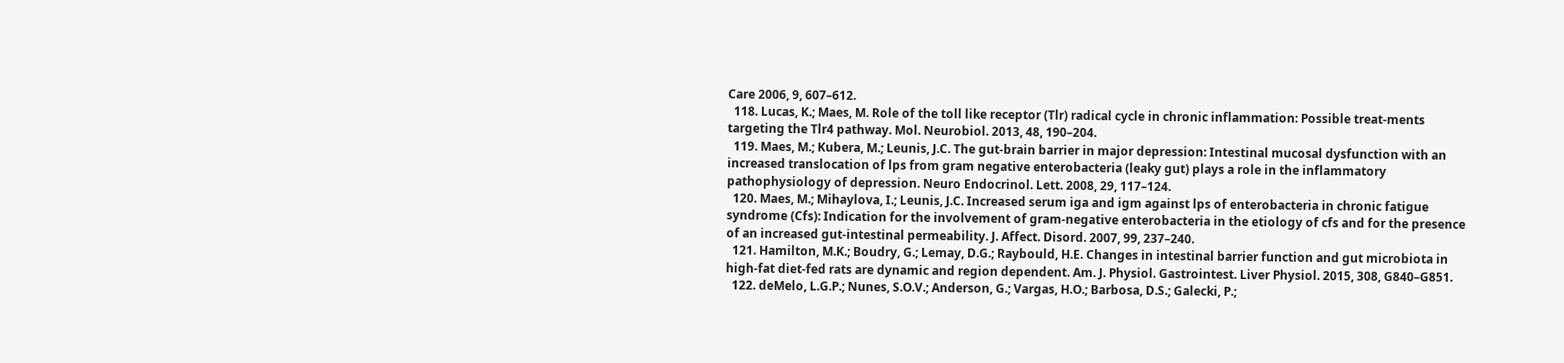Care 2006, 9, 607–612.
  118. Lucas, K.; Maes, M. Role of the toll like receptor (Tlr) radical cycle in chronic inflammation: Possible treat-ments targeting the Tlr4 pathway. Mol. Neurobiol. 2013, 48, 190–204.
  119. Maes, M.; Kubera, M.; Leunis, J.C. The gut-brain barrier in major depression: Intestinal mucosal dysfunction with an increased translocation of lps from gram negative enterobacteria (leaky gut) plays a role in the inflammatory pathophysiology of depression. Neuro Endocrinol. Lett. 2008, 29, 117–124.
  120. Maes, M.; Mihaylova, I.; Leunis, J.C. Increased serum iga and igm against lps of enterobacteria in chronic fatigue syndrome (Cfs): Indication for the involvement of gram-negative enterobacteria in the etiology of cfs and for the presence of an increased gut-intestinal permeability. J. Affect. Disord. 2007, 99, 237–240.
  121. Hamilton, M.K.; Boudry, G.; Lemay, D.G.; Raybould, H.E. Changes in intestinal barrier function and gut microbiota in high-fat diet-fed rats are dynamic and region dependent. Am. J. Physiol. Gastrointest. Liver Physiol. 2015, 308, G840–G851.
  122. deMelo, L.G.P.; Nunes, S.O.V.; Anderson, G.; Vargas, H.O.; Barbosa, D.S.; Galecki, P.;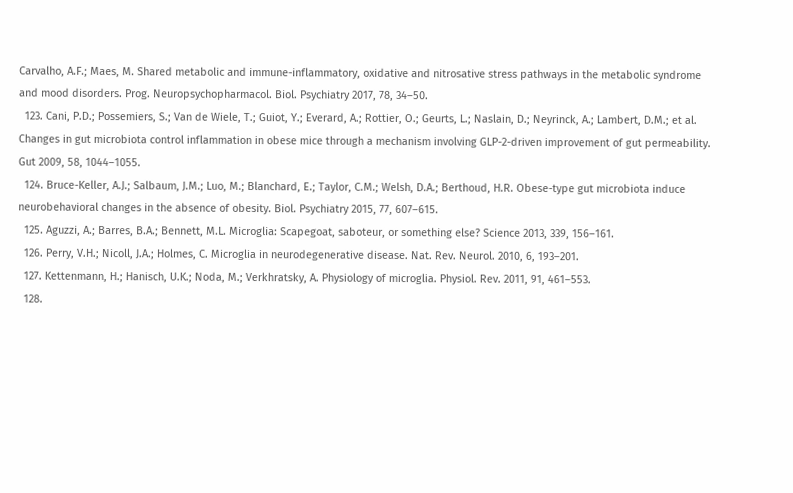Carvalho, A.F.; Maes, M. Shared metabolic and immune-inflammatory, oxidative and nitrosative stress pathways in the metabolic syndrome and mood disorders. Prog. Neuropsychopharmacol. Biol. Psychiatry 2017, 78, 34–50.
  123. Cani, P.D.; Possemiers, S.; Van de Wiele, T.; Guiot, Y.; Everard, A.; Rottier, O.; Geurts, L.; Naslain, D.; Neyrinck, A.; Lambert, D.M.; et al. Changes in gut microbiota control inflammation in obese mice through a mechanism involving GLP-2-driven improvement of gut permeability. Gut 2009, 58, 1044–1055.
  124. Bruce-Keller, A.J.; Salbaum, J.M.; Luo, M.; Blanchard, E.; Taylor, C.M.; Welsh, D.A.; Berthoud, H.R. Obese-type gut microbiota induce neurobehavioral changes in the absence of obesity. Biol. Psychiatry 2015, 77, 607–615.
  125. Aguzzi, A.; Barres, B.A.; Bennett, M.L. Microglia: Scapegoat, saboteur, or something else? Science 2013, 339, 156–161.
  126. Perry, V.H.; Nicoll, J.A.; Holmes, C. Microglia in neurodegenerative disease. Nat. Rev. Neurol. 2010, 6, 193–201.
  127. Kettenmann, H.; Hanisch, U.K.; Noda, M.; Verkhratsky, A. Physiology of microglia. Physiol. Rev. 2011, 91, 461–553.
  128.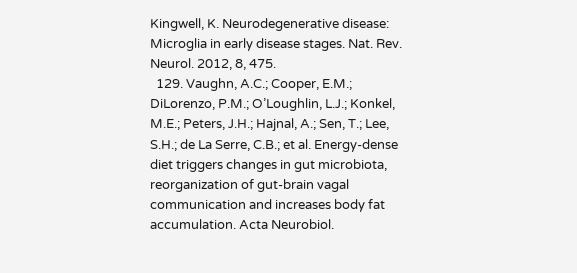Kingwell, K. Neurodegenerative disease: Microglia in early disease stages. Nat. Rev. Neurol. 2012, 8, 475.
  129. Vaughn, A.C.; Cooper, E.M.; DiLorenzo, P.M.; O’Loughlin, L.J.; Konkel, M.E.; Peters, J.H.; Hajnal, A.; Sen, T.; Lee, S.H.; de La Serre, C.B.; et al. Energy-dense diet triggers changes in gut microbiota, reorganization of gut-brain vagal communication and increases body fat accumulation. Acta Neurobiol.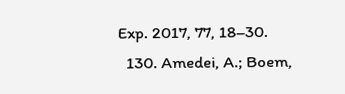Exp. 2017, 77, 18–30.
  130. Amedei, A.; Boem,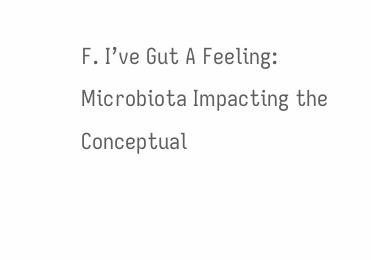F. I’ve Gut A Feeling: Microbiota Impacting the Conceptual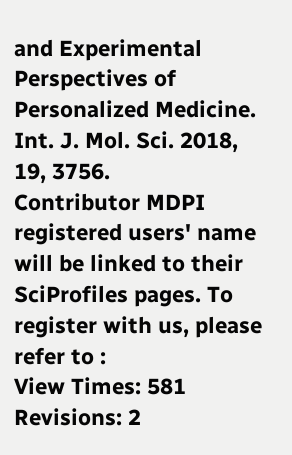and Experimental Perspectives of Personalized Medicine. Int. J. Mol. Sci. 2018, 19, 3756.
Contributor MDPI registered users' name will be linked to their SciProfiles pages. To register with us, please refer to :
View Times: 581
Revisions: 2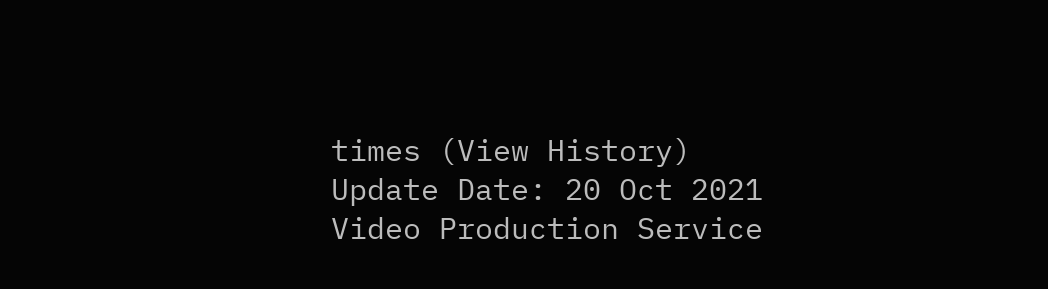times (View History)
Update Date: 20 Oct 2021
Video Production Service